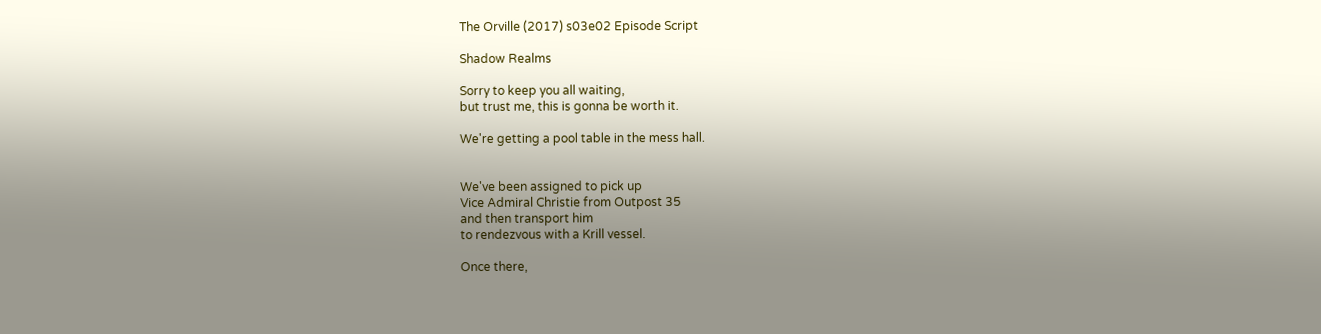The Orville (2017) s03e02 Episode Script

Shadow Realms

Sorry to keep you all waiting,
but trust me, this is gonna be worth it.

We're getting a pool table in the mess hall.


We've been assigned to pick up
Vice Admiral Christie from Outpost 35
and then transport him
to rendezvous with a Krill vessel.

Once there,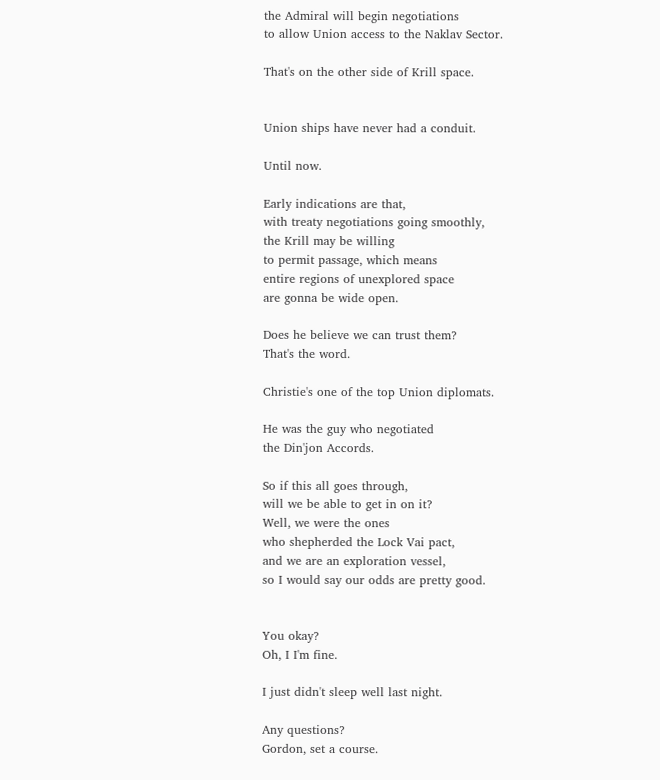the Admiral will begin negotiations
to allow Union access to the Naklav Sector.

That's on the other side of Krill space.


Union ships have never had a conduit.

Until now.

Early indications are that,
with treaty negotiations going smoothly,
the Krill may be willing
to permit passage, which means
entire regions of unexplored space
are gonna be wide open.

Does he believe we can trust them?
That's the word.

Christie's one of the top Union diplomats.

He was the guy who negotiated
the Din'jon Accords.

So if this all goes through,
will we be able to get in on it?
Well, we were the ones
who shepherded the Lock Vai pact,
and we are an exploration vessel,
so I would say our odds are pretty good.


You okay?
Oh, I I'm fine.

I just didn't sleep well last night.

Any questions?
Gordon, set a course.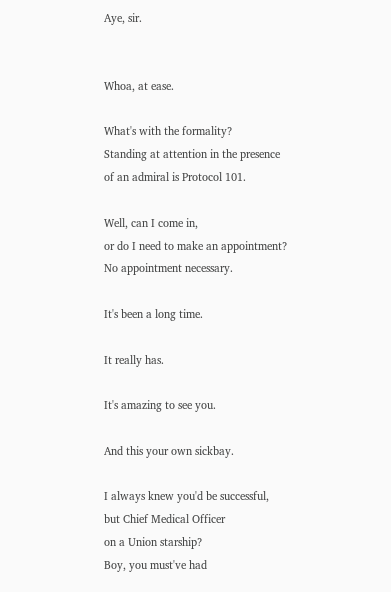Aye, sir.


Whoa, at ease.

What's with the formality?
Standing at attention in the presence
of an admiral is Protocol 101.

Well, can I come in,
or do I need to make an appointment?
No appointment necessary.

It's been a long time.

It really has.

It's amazing to see you.

And this your own sickbay.

I always knew you'd be successful,
but Chief Medical Officer
on a Union starship?
Boy, you must've had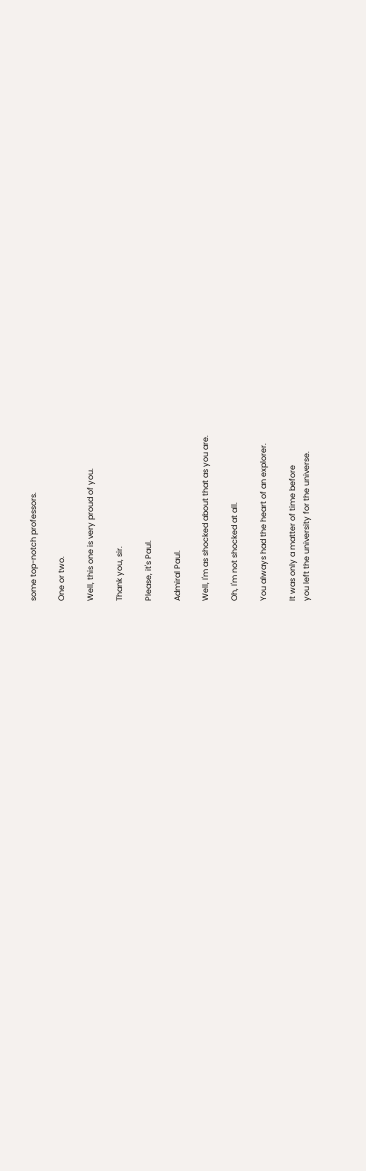some top-notch professors.

One or two.

Well, this one is very proud of you.

Thank you, sir.

Please, it's Paul.

Admiral Paul.

Well, I'm as shocked about that as you are.

Oh, I'm not shocked at all.

You always had the heart of an explorer.

It was only a matter of time before
you left the university for the universe.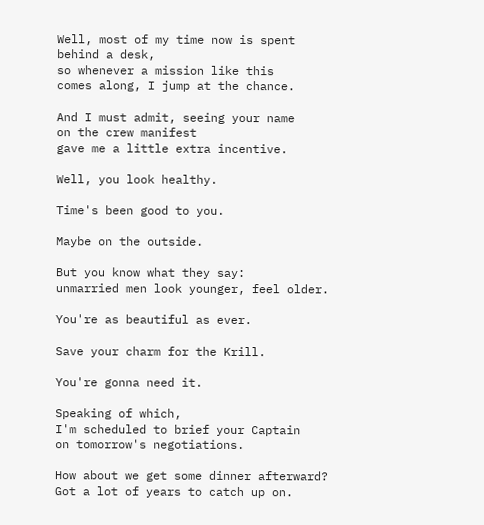Well, most of my time now is spent
behind a desk,
so whenever a mission like this
comes along, I jump at the chance.

And I must admit, seeing your name
on the crew manifest
gave me a little extra incentive.

Well, you look healthy.

Time's been good to you.

Maybe on the outside.

But you know what they say:
unmarried men look younger, feel older.

You're as beautiful as ever.

Save your charm for the Krill.

You're gonna need it.

Speaking of which,
I'm scheduled to brief your Captain
on tomorrow's negotiations.

How about we get some dinner afterward?
Got a lot of years to catch up on.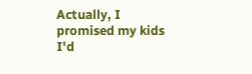Actually, I promised my kids
I'd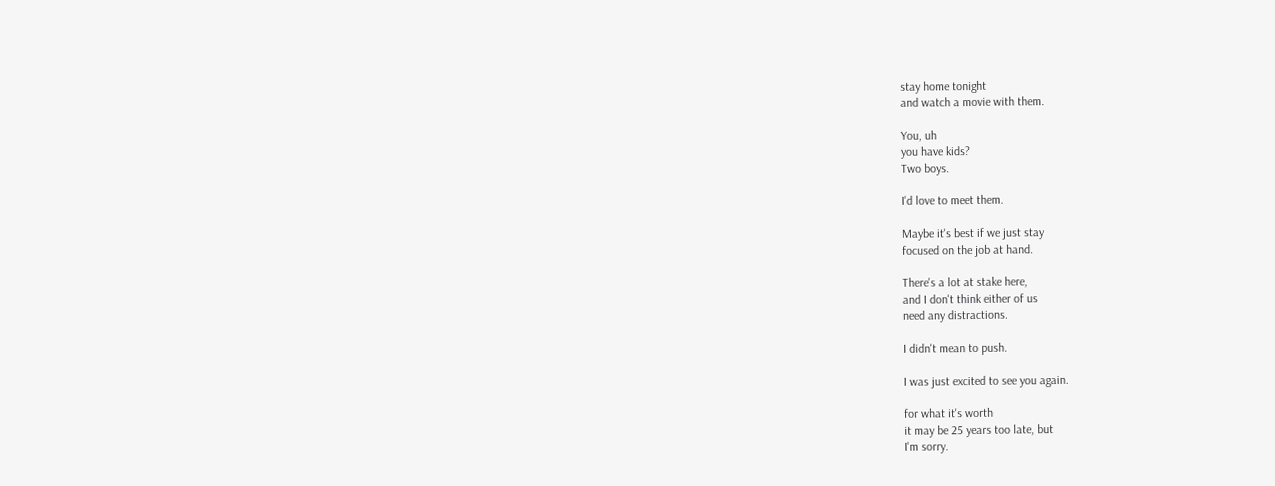stay home tonight
and watch a movie with them.

You, uh
you have kids?
Two boys.

I'd love to meet them.

Maybe it's best if we just stay
focused on the job at hand.

There's a lot at stake here,
and I don't think either of us
need any distractions.

I didn't mean to push.

I was just excited to see you again.

for what it's worth
it may be 25 years too late, but
I'm sorry.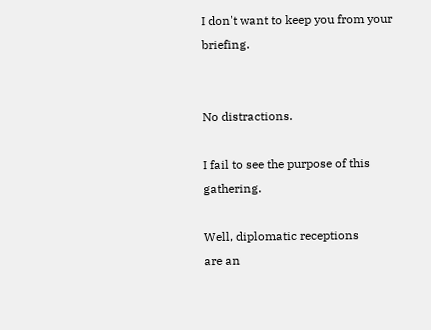I don't want to keep you from your briefing.


No distractions.

I fail to see the purpose of this gathering.

Well, diplomatic receptions
are an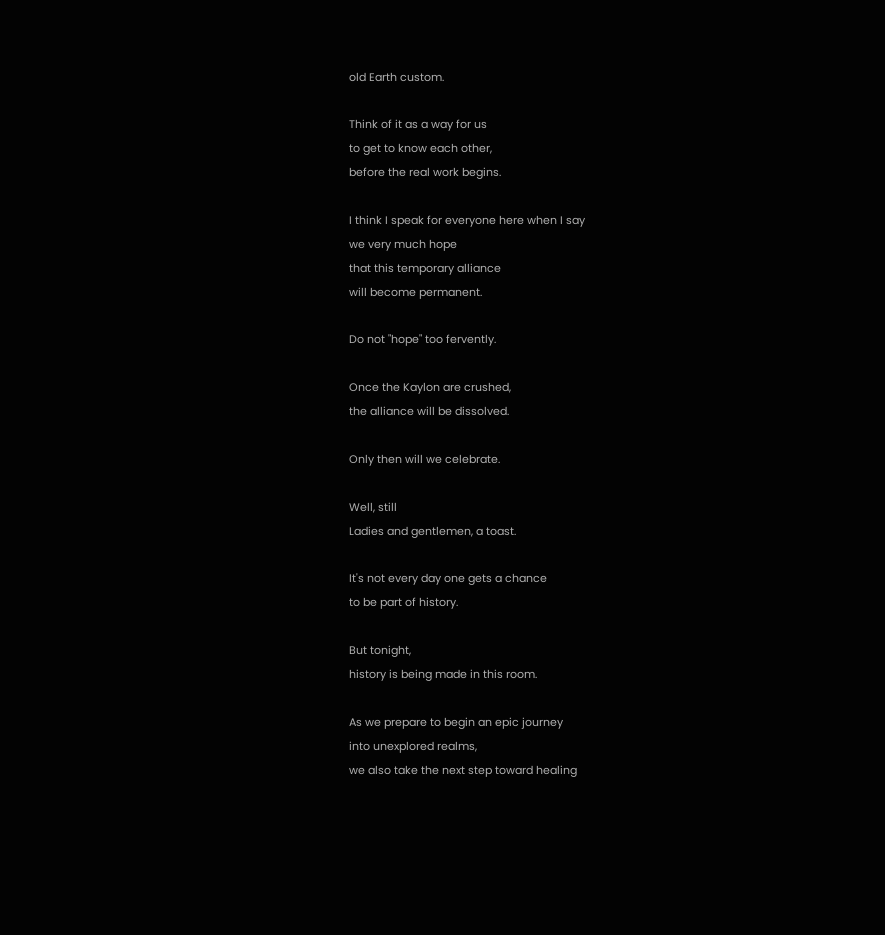old Earth custom.

Think of it as a way for us
to get to know each other,
before the real work begins.

I think I speak for everyone here when I say
we very much hope
that this temporary alliance
will become permanent.

Do not "hope" too fervently.

Once the Kaylon are crushed,
the alliance will be dissolved.

Only then will we celebrate.

Well, still
Ladies and gentlemen, a toast.

It's not every day one gets a chance
to be part of history.

But tonight,
history is being made in this room.

As we prepare to begin an epic journey
into unexplored realms,
we also take the next step toward healing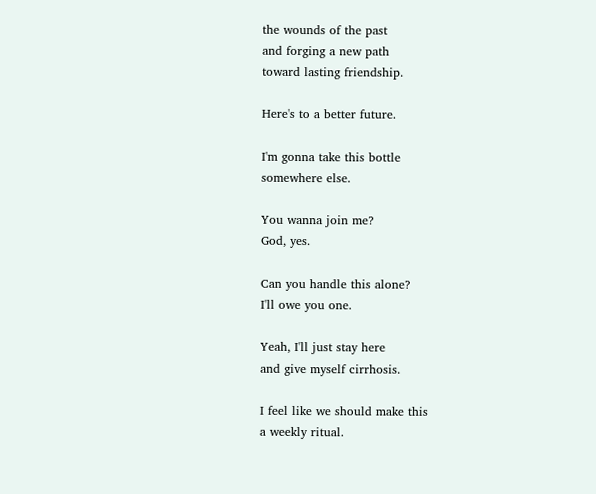the wounds of the past
and forging a new path
toward lasting friendship.

Here's to a better future.

I'm gonna take this bottle
somewhere else.

You wanna join me?
God, yes.

Can you handle this alone?
I'll owe you one.

Yeah, I'll just stay here
and give myself cirrhosis.

I feel like we should make this
a weekly ritual.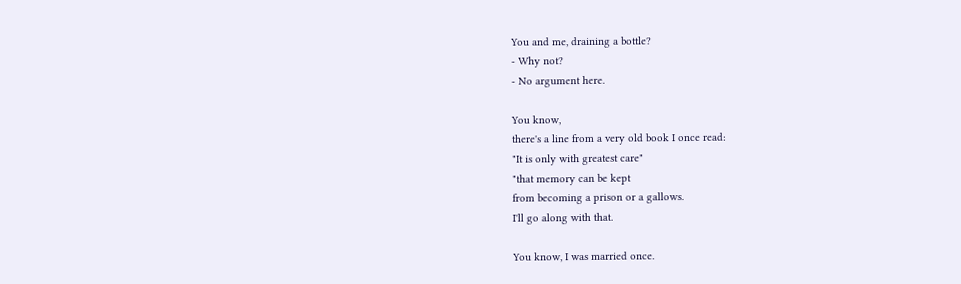You and me, draining a bottle?
- Why not?
- No argument here.

You know,
there's a line from a very old book I once read:
"It is only with greatest care"
"that memory can be kept
from becoming a prison or a gallows.
I'll go along with that.

You know, I was married once.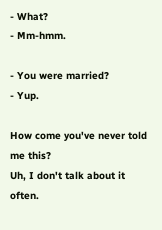- What?
- Mm-hmm.

- You were married?
- Yup.

How come you've never told me this?
Uh, I don't talk about it often.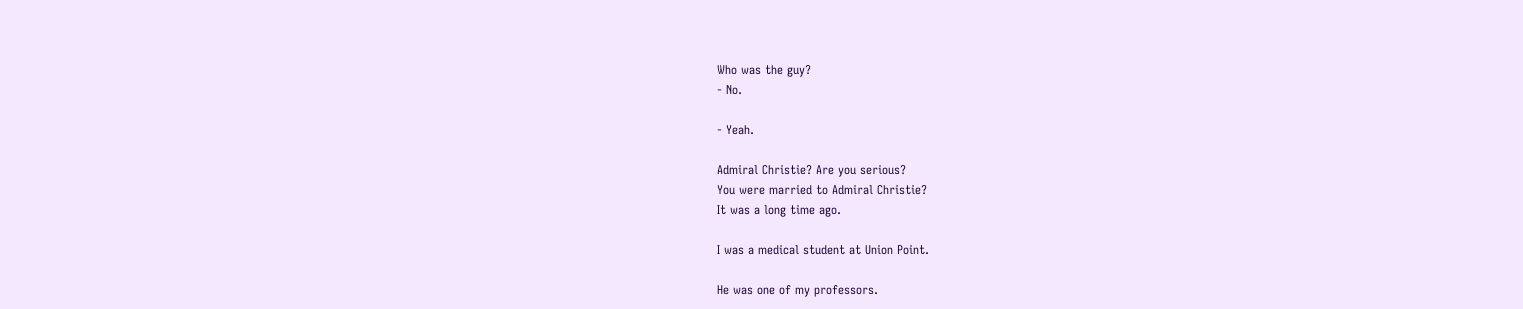Who was the guy?
- No.

- Yeah.

Admiral Christie? Are you serious?
You were married to Admiral Christie?
It was a long time ago.

I was a medical student at Union Point.

He was one of my professors.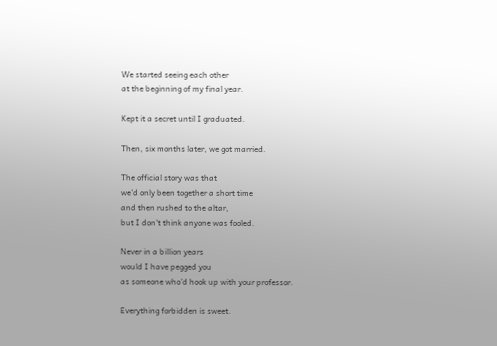We started seeing each other
at the beginning of my final year.

Kept it a secret until I graduated.

Then, six months later, we got married.

The official story was that
we'd only been together a short time
and then rushed to the altar,
but I don't think anyone was fooled.

Never in a billion years
would I have pegged you
as someone who'd hook up with your professor.

Everything forbidden is sweet.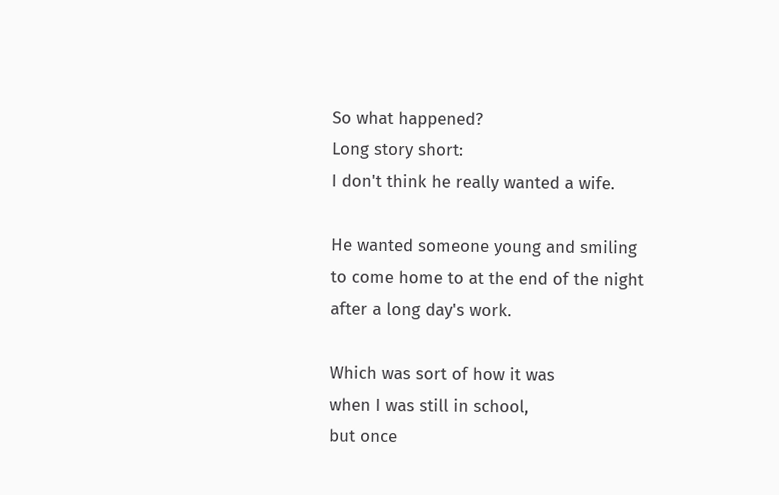So what happened?
Long story short:
I don't think he really wanted a wife.

He wanted someone young and smiling
to come home to at the end of the night
after a long day's work.

Which was sort of how it was
when I was still in school,
but once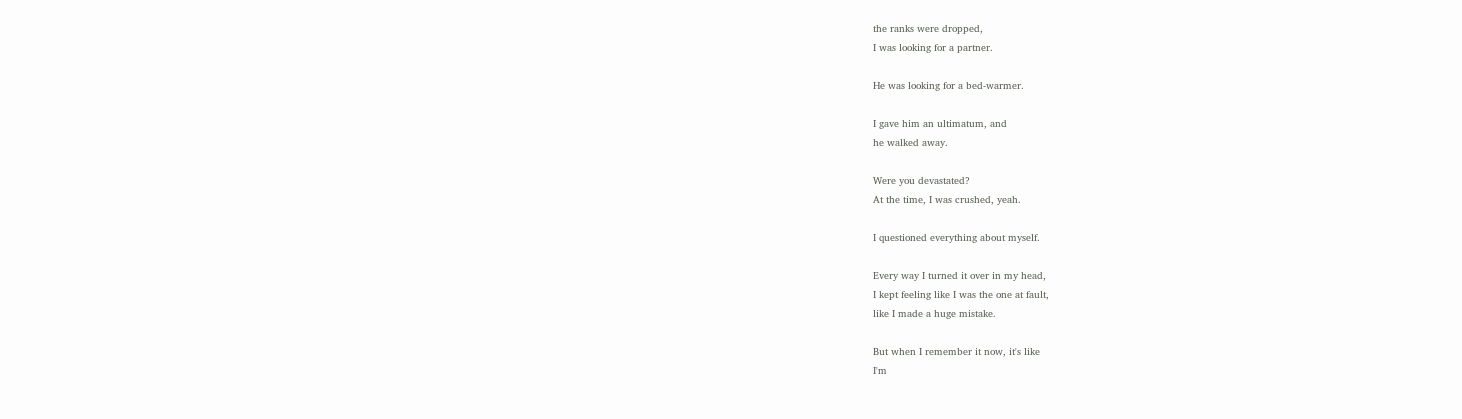the ranks were dropped,
I was looking for a partner.

He was looking for a bed-warmer.

I gave him an ultimatum, and
he walked away.

Were you devastated?
At the time, I was crushed, yeah.

I questioned everything about myself.

Every way I turned it over in my head,
I kept feeling like I was the one at fault,
like I made a huge mistake.

But when I remember it now, it's like
I'm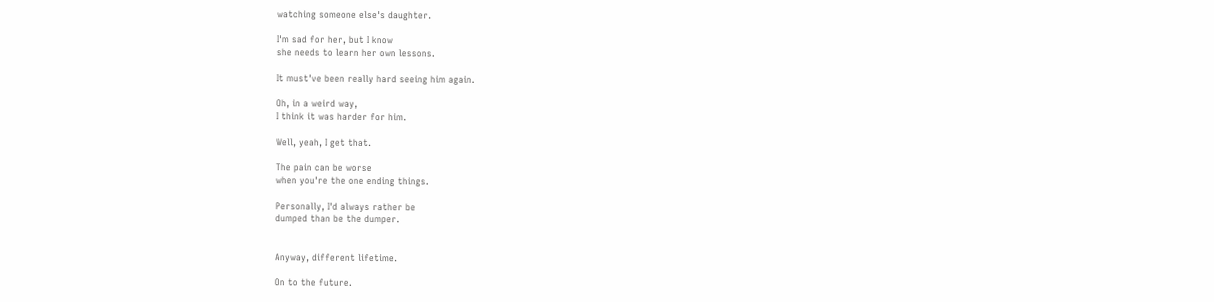watching someone else's daughter.

I'm sad for her, but I know
she needs to learn her own lessons.

It must've been really hard seeing him again.

Oh, in a weird way,
I think it was harder for him.

Well, yeah, I get that.

The pain can be worse
when you're the one ending things.

Personally, I'd always rather be
dumped than be the dumper.


Anyway, different lifetime.

On to the future.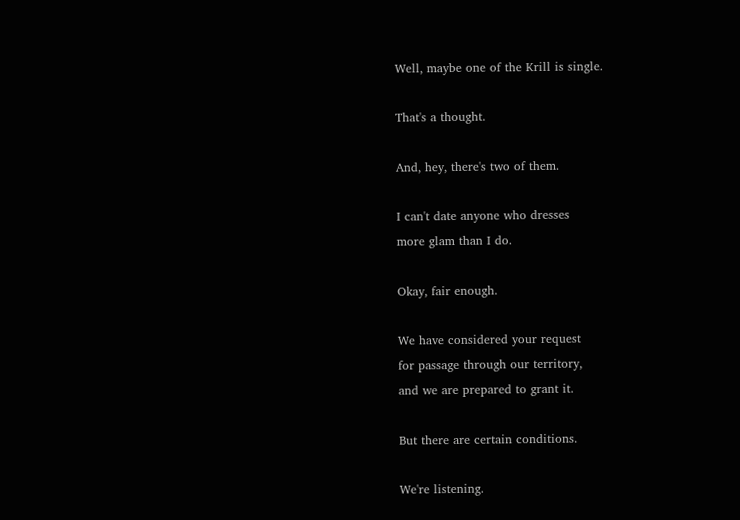Well, maybe one of the Krill is single.

That's a thought.

And, hey, there's two of them.

I can't date anyone who dresses
more glam than I do.

Okay, fair enough.

We have considered your request
for passage through our territory,
and we are prepared to grant it.

But there are certain conditions.

We're listening.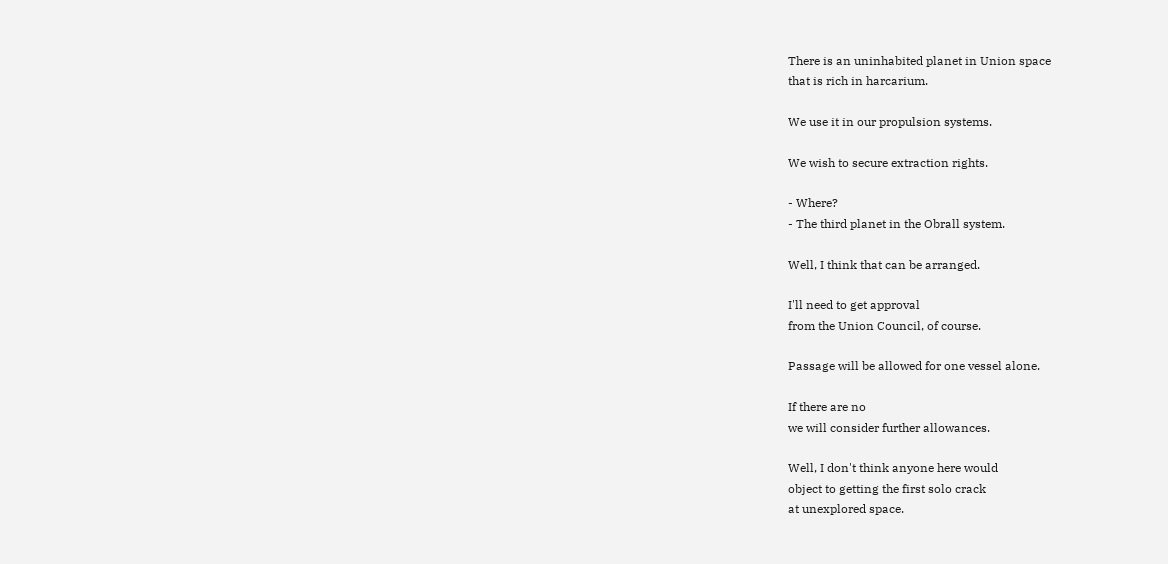There is an uninhabited planet in Union space
that is rich in harcarium.

We use it in our propulsion systems.

We wish to secure extraction rights.

- Where?
- The third planet in the Obrall system.

Well, I think that can be arranged.

I'll need to get approval
from the Union Council, of course.

Passage will be allowed for one vessel alone.

If there are no
we will consider further allowances.

Well, I don't think anyone here would
object to getting the first solo crack
at unexplored space.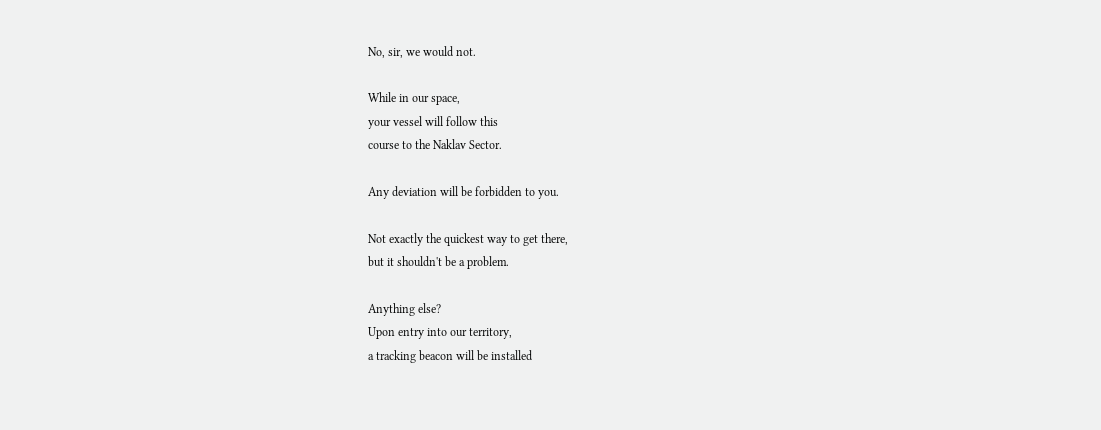No, sir, we would not.

While in our space,
your vessel will follow this
course to the Naklav Sector.

Any deviation will be forbidden to you.

Not exactly the quickest way to get there,
but it shouldn't be a problem.

Anything else?
Upon entry into our territory,
a tracking beacon will be installed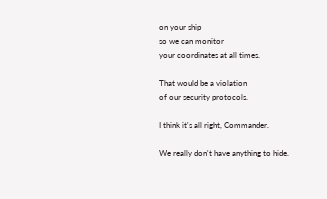on your ship
so we can monitor
your coordinates at all times.

That would be a violation
of our security protocols.

I think it's all right, Commander.

We really don't have anything to hide.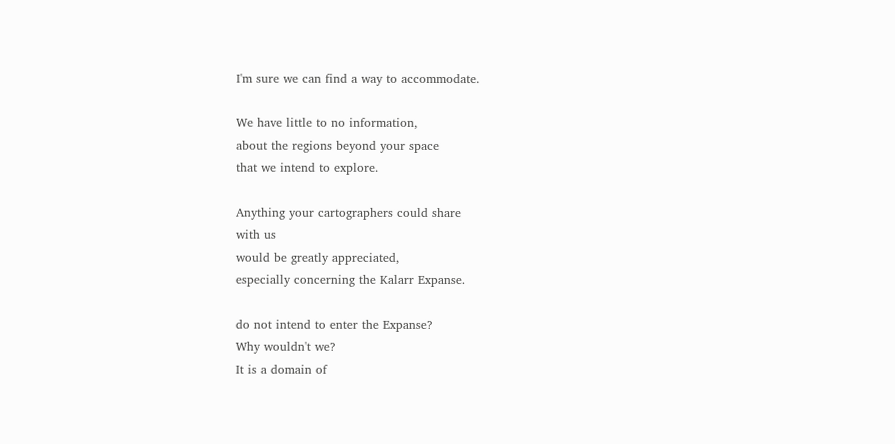I'm sure we can find a way to accommodate.

We have little to no information,
about the regions beyond your space
that we intend to explore.

Anything your cartographers could share
with us
would be greatly appreciated,
especially concerning the Kalarr Expanse.

do not intend to enter the Expanse?
Why wouldn't we?
It is a domain of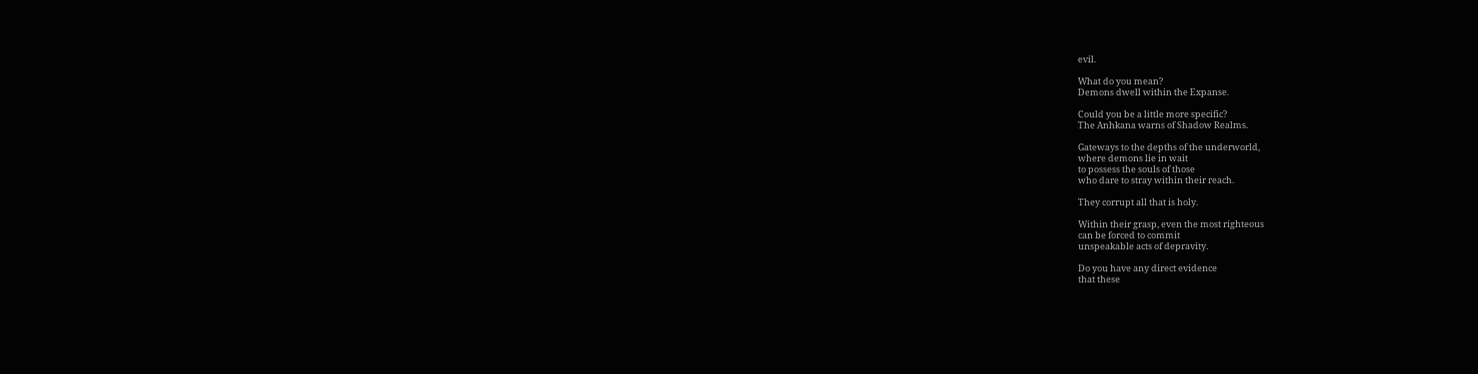evil.

What do you mean?
Demons dwell within the Expanse.

Could you be a little more specific?
The Anhkana warns of Shadow Realms.

Gateways to the depths of the underworld,
where demons lie in wait
to possess the souls of those
who dare to stray within their reach.

They corrupt all that is holy.

Within their grasp, even the most righteous
can be forced to commit
unspeakable acts of depravity.

Do you have any direct evidence
that these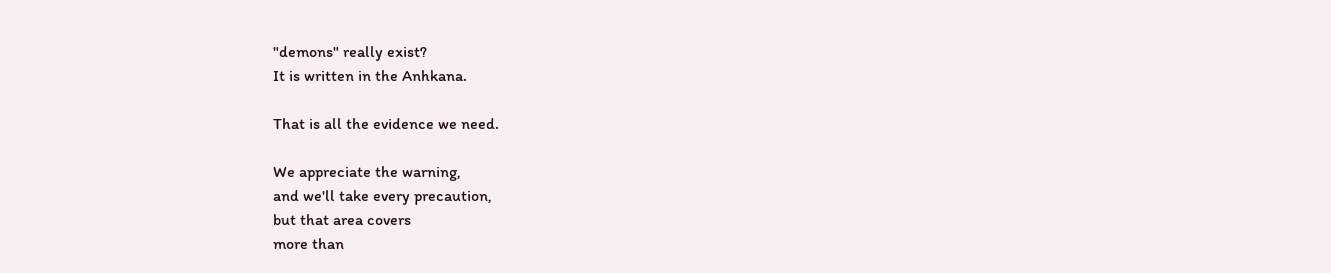"demons" really exist?
It is written in the Anhkana.

That is all the evidence we need.

We appreciate the warning,
and we'll take every precaution,
but that area covers
more than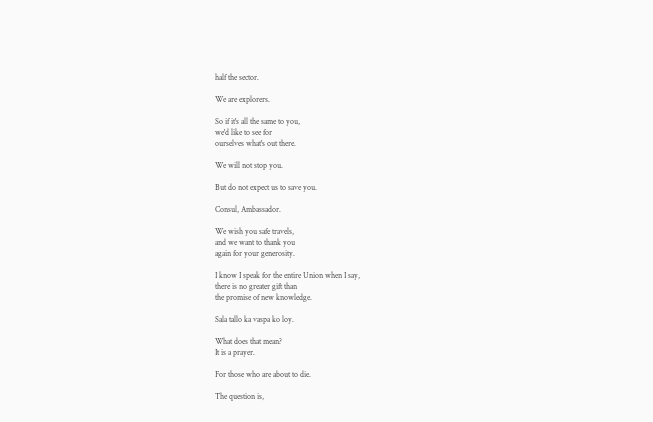half the sector.

We are explorers.

So if it's all the same to you,
we'd like to see for
ourselves what's out there.

We will not stop you.

But do not expect us to save you.

Consul, Ambassador.

We wish you safe travels,
and we want to thank you
again for your generosity.

I know I speak for the entire Union when I say,
there is no greater gift than
the promise of new knowledge.

Sala tallo ka vaspa ko loy.

What does that mean?
It is a prayer.

For those who are about to die.

The question is,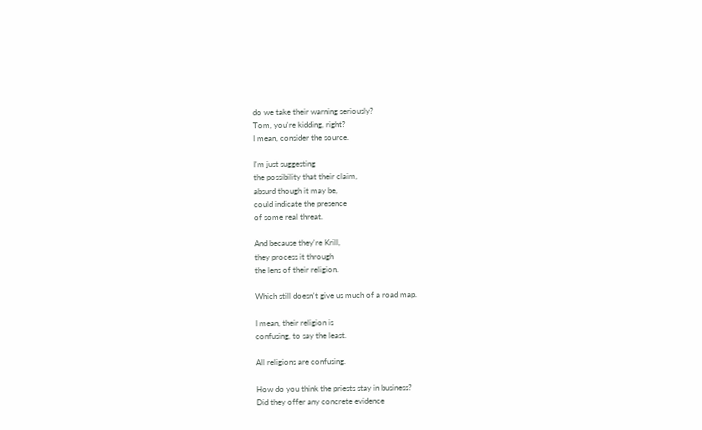do we take their warning seriously?
Tom, you're kidding, right?
I mean, consider the source.

I'm just suggesting
the possibility that their claim,
absurd though it may be,
could indicate the presence
of some real threat.

And because they're Krill,
they process it through
the lens of their religion.

Which still doesn't give us much of a road map.

I mean, their religion is
confusing, to say the least.

All religions are confusing.

How do you think the priests stay in business?
Did they offer any concrete evidence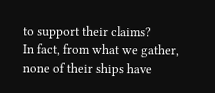to support their claims?
In fact, from what we gather,
none of their ships have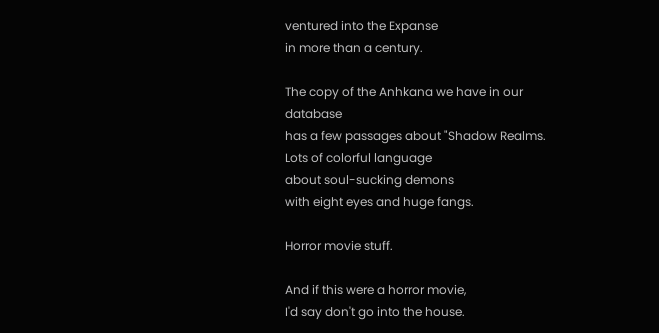ventured into the Expanse
in more than a century.

The copy of the Anhkana we have in our database
has a few passages about "Shadow Realms.
Lots of colorful language
about soul-sucking demons
with eight eyes and huge fangs.

Horror movie stuff.

And if this were a horror movie,
I'd say don't go into the house.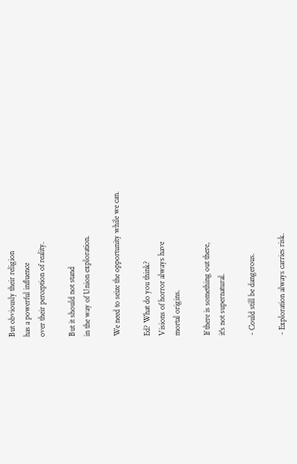But obviously their religion
has a powerful influence
over their perception of reality.

But it should not stand
in the way of Union exploration.

We need to seize the opportunity while we can.

Ed? What do you think?
Visions of horror always have
mortal origins.

If there is something out there,
it's not supernatural.

- Could still be dangerous.

- Exploration always carries risk.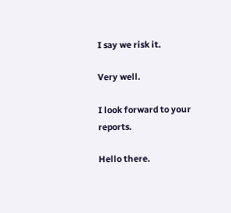I say we risk it.

Very well.

I look forward to your reports.

Hello there.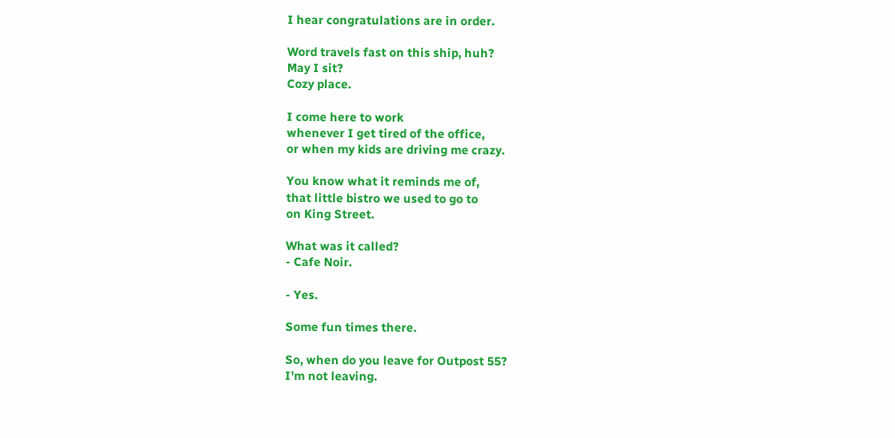I hear congratulations are in order.

Word travels fast on this ship, huh?
May I sit?
Cozy place.

I come here to work
whenever I get tired of the office,
or when my kids are driving me crazy.

You know what it reminds me of,
that little bistro we used to go to
on King Street.

What was it called?
- Cafe Noir.

- Yes.

Some fun times there.

So, when do you leave for Outpost 55?
I'm not leaving.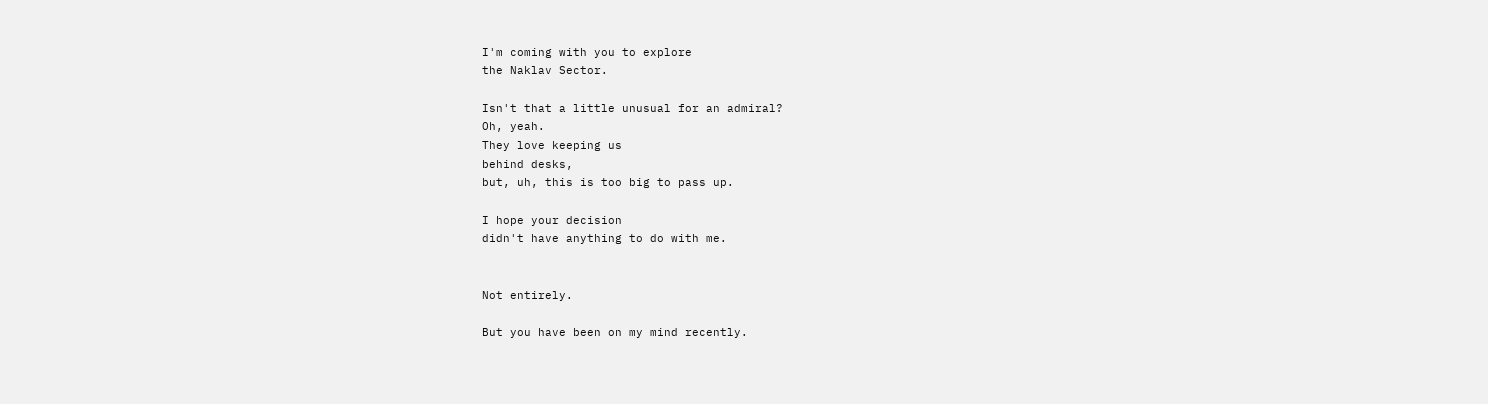I'm coming with you to explore
the Naklav Sector.

Isn't that a little unusual for an admiral?
Oh, yeah.
They love keeping us
behind desks,
but, uh, this is too big to pass up.

I hope your decision
didn't have anything to do with me.


Not entirely.

But you have been on my mind recently.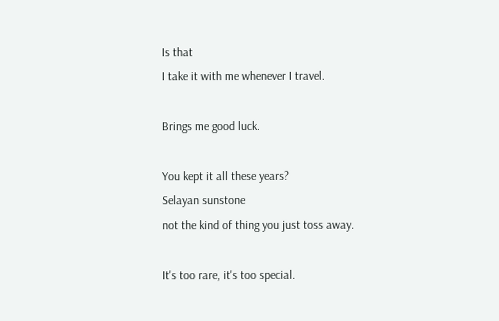Is that
I take it with me whenever I travel.

Brings me good luck.

You kept it all these years?
Selayan sunstone
not the kind of thing you just toss away.

It's too rare, it's too special.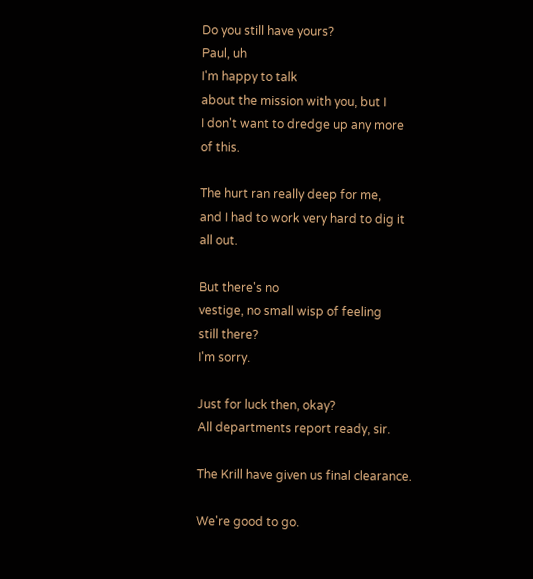Do you still have yours?
Paul, uh
I'm happy to talk
about the mission with you, but I
I don't want to dredge up any more of this.

The hurt ran really deep for me,
and I had to work very hard to dig it all out.

But there's no
vestige, no small wisp of feeling
still there?
I'm sorry.

Just for luck then, okay?
All departments report ready, sir.

The Krill have given us final clearance.

We're good to go.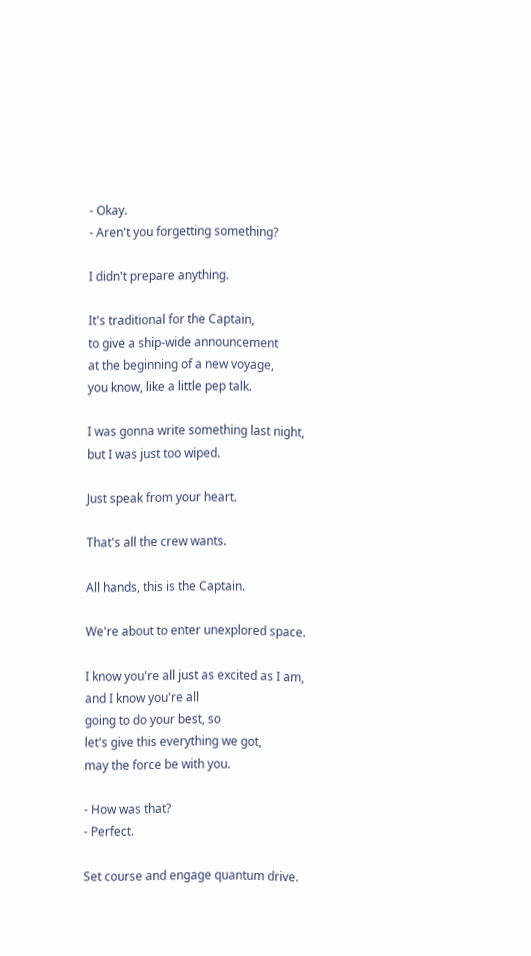- Okay.
- Aren't you forgetting something?

I didn't prepare anything.

It's traditional for the Captain,
to give a ship-wide announcement
at the beginning of a new voyage,
you know, like a little pep talk.

I was gonna write something last night,
but I was just too wiped.

Just speak from your heart.

That's all the crew wants.

All hands, this is the Captain.

We're about to enter unexplored space.

I know you're all just as excited as I am,
and I know you're all
going to do your best, so
let's give this everything we got,
may the force be with you.

- How was that?
- Perfect.

Set course and engage quantum drive.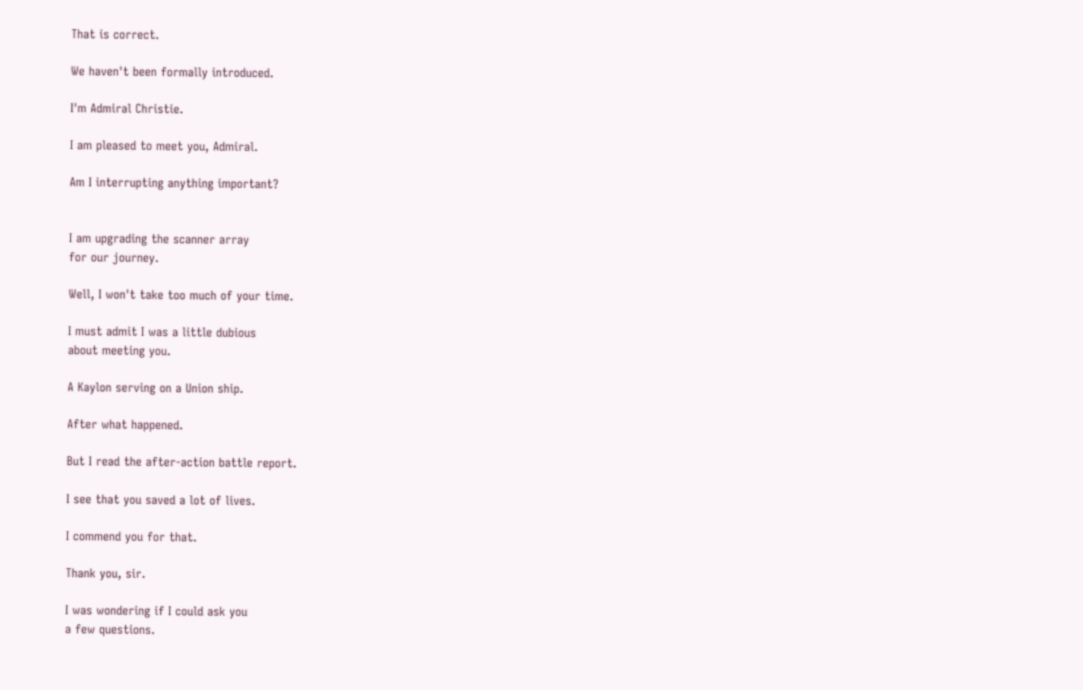That is correct.

We haven't been formally introduced.

I'm Admiral Christie.

I am pleased to meet you, Admiral.

Am I interrupting anything important?


I am upgrading the scanner array
for our journey.

Well, I won't take too much of your time.

I must admit I was a little dubious
about meeting you.

A Kaylon serving on a Union ship.

After what happened.

But I read the after-action battle report.

I see that you saved a lot of lives.

I commend you for that.

Thank you, sir.

I was wondering if I could ask you
a few questions.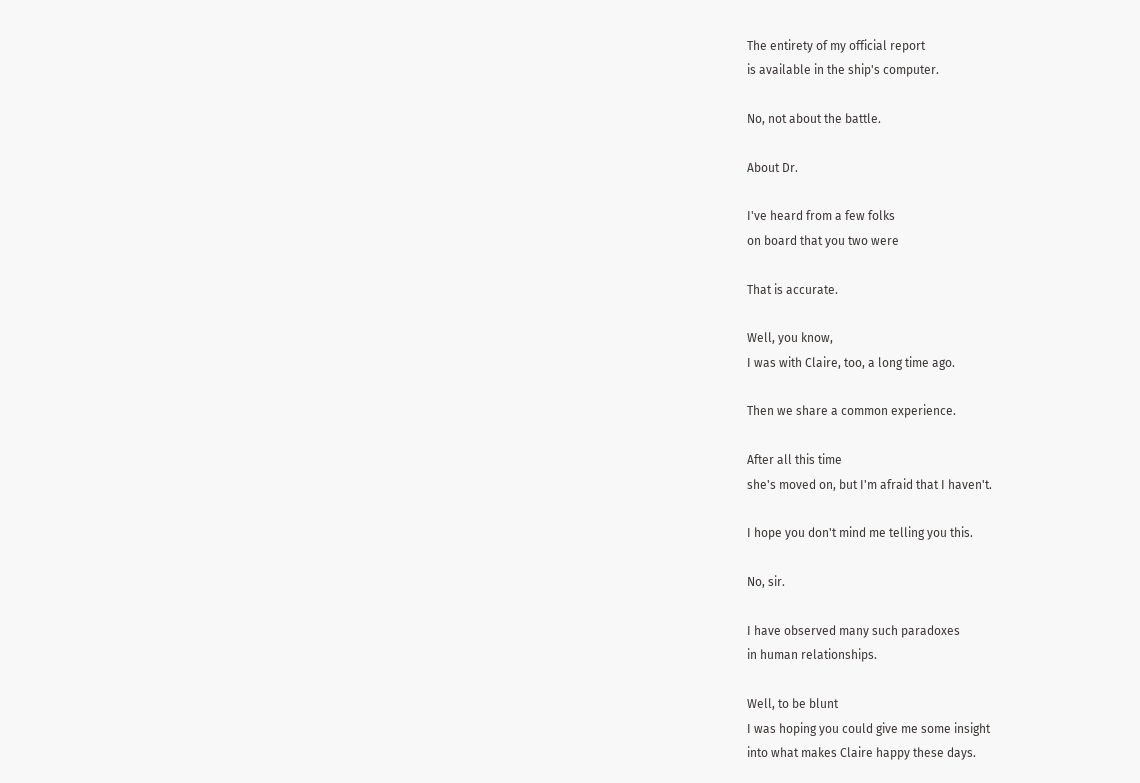The entirety of my official report
is available in the ship's computer.

No, not about the battle.

About Dr.

I've heard from a few folks
on board that you two were

That is accurate.

Well, you know,
I was with Claire, too, a long time ago.

Then we share a common experience.

After all this time
she's moved on, but I'm afraid that I haven't.

I hope you don't mind me telling you this.

No, sir.

I have observed many such paradoxes
in human relationships.

Well, to be blunt
I was hoping you could give me some insight
into what makes Claire happy these days.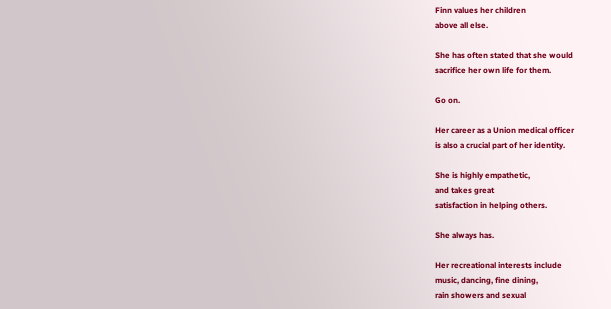Finn values her children
above all else.

She has often stated that she would
sacrifice her own life for them.

Go on.

Her career as a Union medical officer
is also a crucial part of her identity.

She is highly empathetic,
and takes great
satisfaction in helping others.

She always has.

Her recreational interests include
music, dancing, fine dining,
rain showers and sexual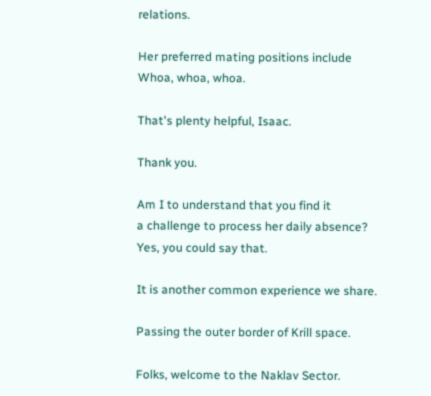relations.

Her preferred mating positions include
Whoa, whoa, whoa.

That's plenty helpful, Isaac.

Thank you.

Am I to understand that you find it
a challenge to process her daily absence?
Yes, you could say that.

It is another common experience we share.

Passing the outer border of Krill space.

Folks, welcome to the Naklav Sector.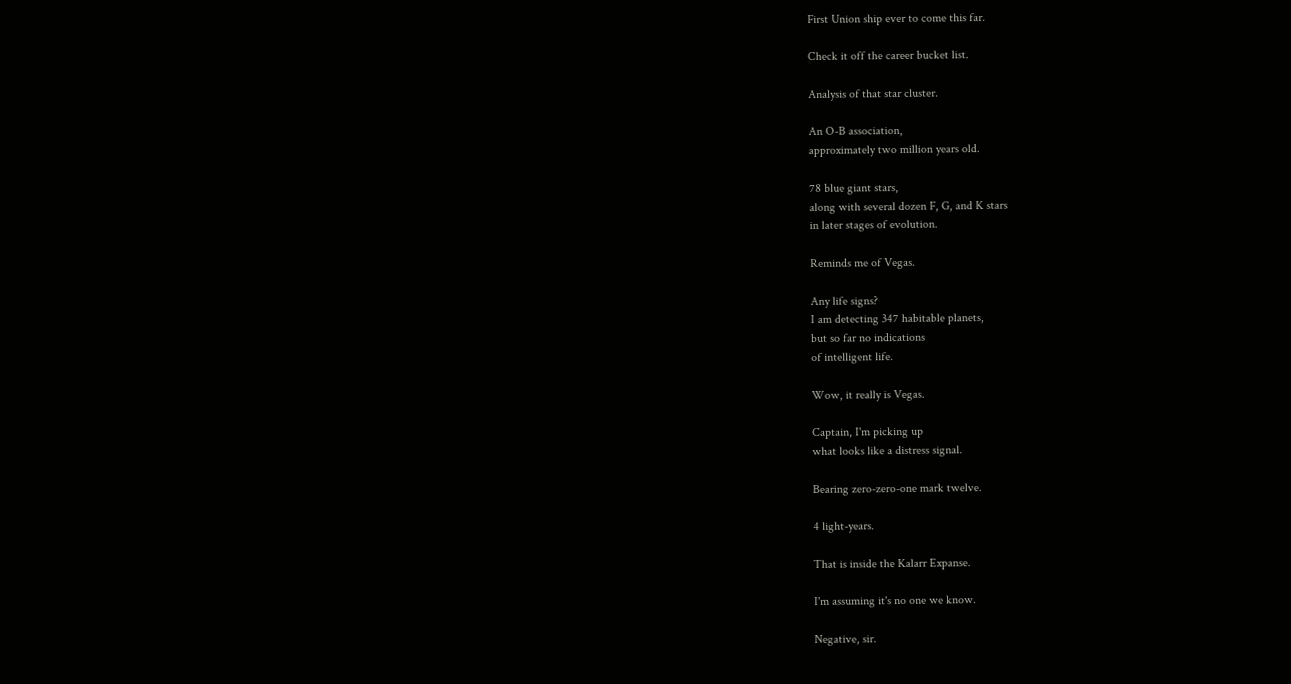First Union ship ever to come this far.

Check it off the career bucket list.

Analysis of that star cluster.

An O-B association,
approximately two million years old.

78 blue giant stars,
along with several dozen F, G, and K stars
in later stages of evolution.

Reminds me of Vegas.

Any life signs?
I am detecting 347 habitable planets,
but so far no indications
of intelligent life.

Wow, it really is Vegas.

Captain, I'm picking up
what looks like a distress signal.

Bearing zero-zero-one mark twelve.

4 light-years.

That is inside the Kalarr Expanse.

I'm assuming it's no one we know.

Negative, sir.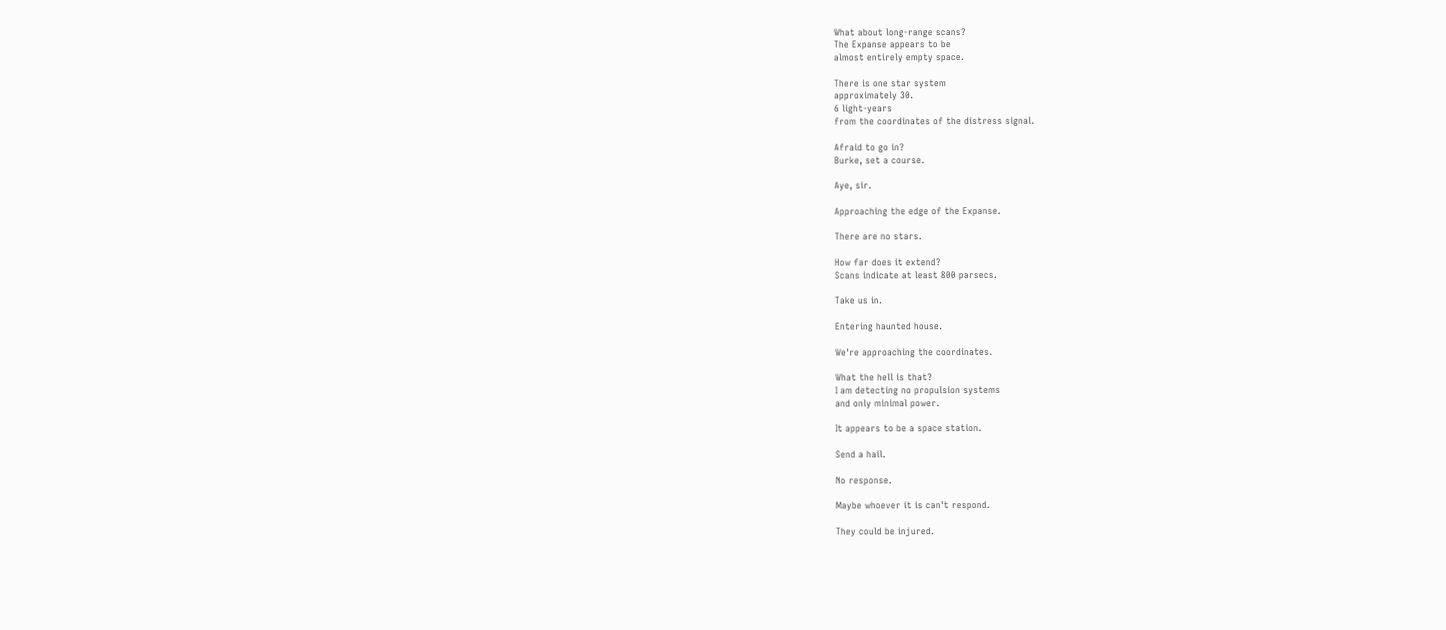What about long-range scans?
The Expanse appears to be
almost entirely empty space.

There is one star system
approximately 30.
6 light-years
from the coordinates of the distress signal.

Afraid to go in?
Burke, set a course.

Aye, sir.

Approaching the edge of the Expanse.

There are no stars.

How far does it extend?
Scans indicate at least 800 parsecs.

Take us in.

Entering haunted house.

We're approaching the coordinates.

What the hell is that?
I am detecting no propulsion systems
and only minimal power.

It appears to be a space station.

Send a hail.

No response.

Maybe whoever it is can't respond.

They could be injured.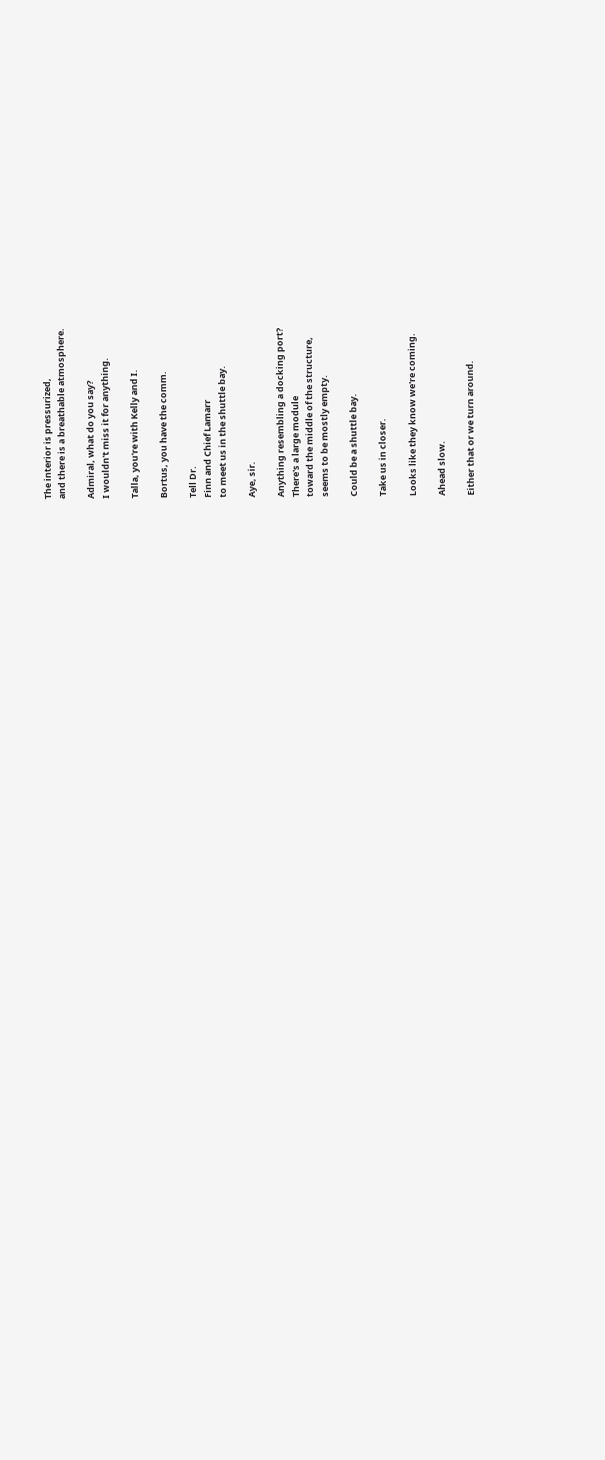The interior is pressurized,
and there is a breathable atmosphere.

Admiral, what do you say?
I wouldn't miss it for anything.

Talla, you're with Kelly and I.

Bortus, you have the comm.

Tell Dr.
Finn and Chief Lamarr
to meet us in the shuttle bay.

Aye, sir.

Anything resembling a docking port?
There's a large module
toward the middle of the structure,
seems to be mostly empty.

Could be a shuttle bay.

Take us in closer.

Looks like they know we're coming.

Ahead slow.

Either that or we turn around.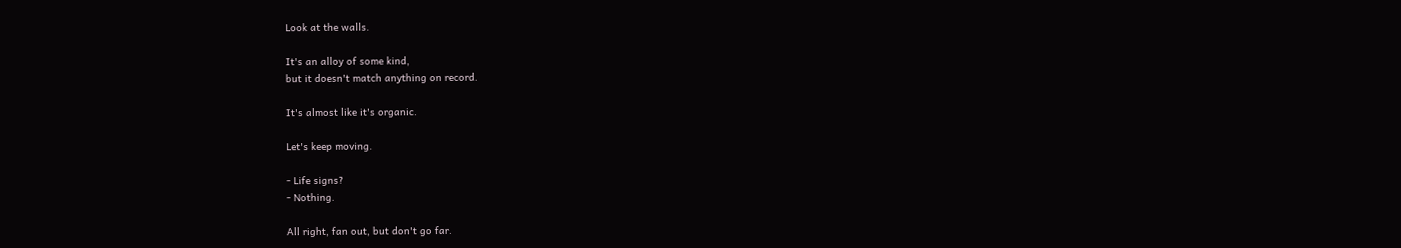Look at the walls.

It's an alloy of some kind,
but it doesn't match anything on record.

It's almost like it's organic.

Let's keep moving.

- Life signs?
- Nothing.

All right, fan out, but don't go far.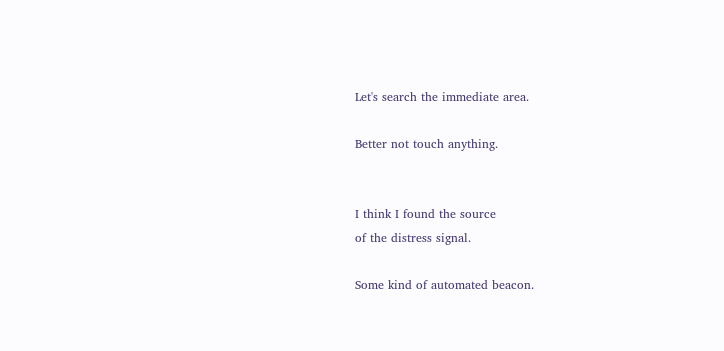Let's search the immediate area.

Better not touch anything.


I think I found the source
of the distress signal.

Some kind of automated beacon.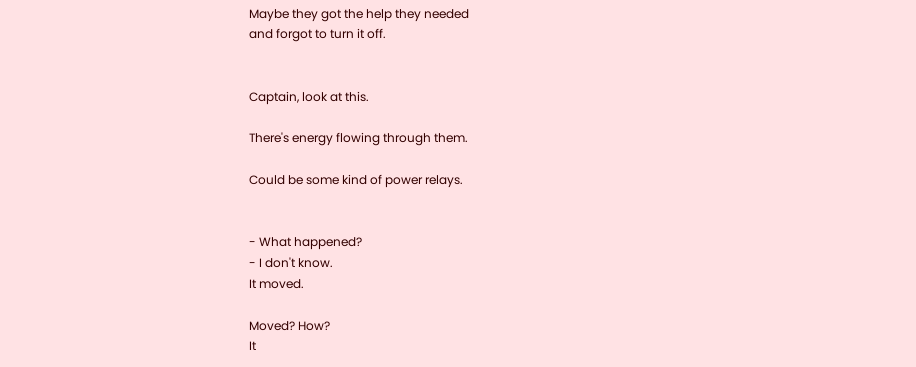Maybe they got the help they needed
and forgot to turn it off.


Captain, look at this.

There's energy flowing through them.

Could be some kind of power relays.


- What happened?
- I don't know.
It moved.

Moved? How?
It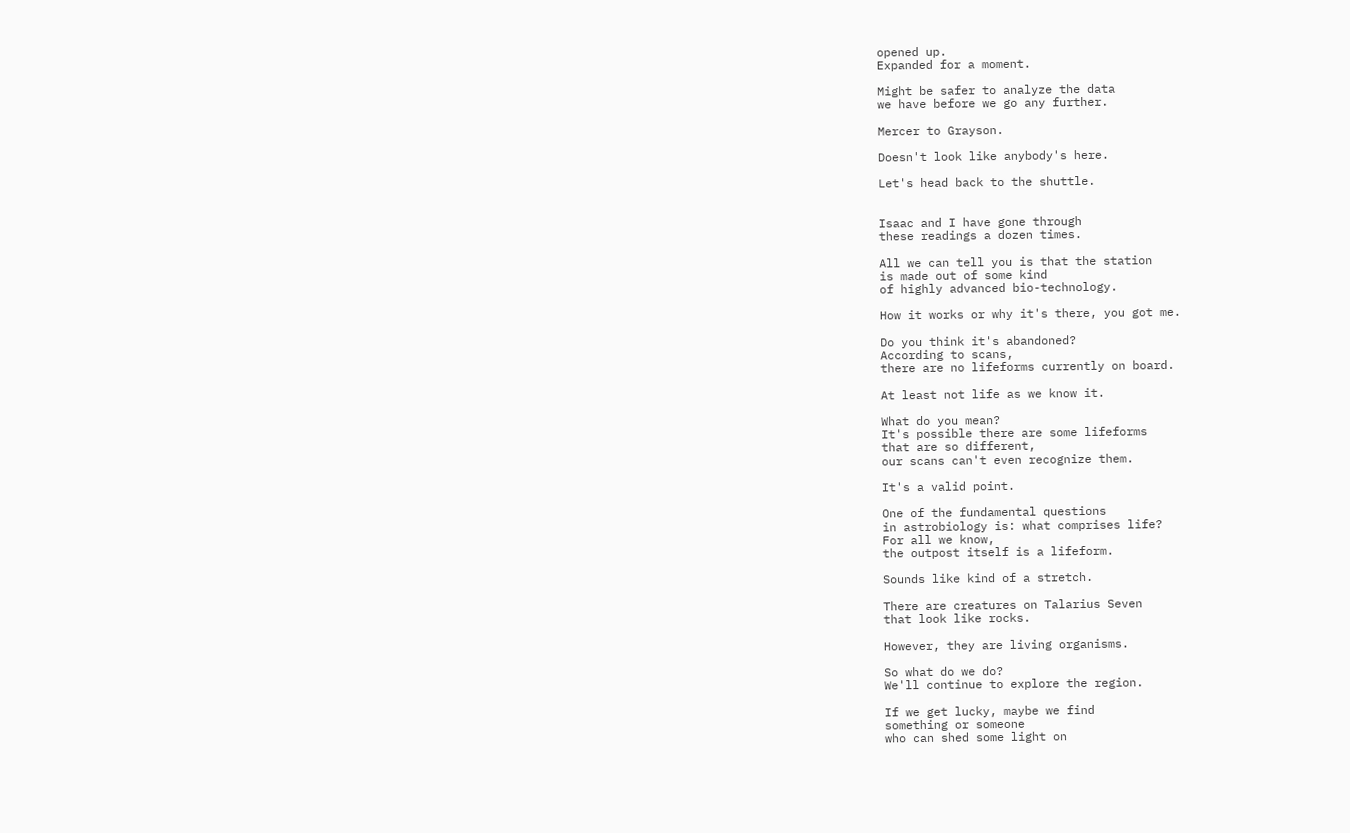opened up.
Expanded for a moment.

Might be safer to analyze the data
we have before we go any further.

Mercer to Grayson.

Doesn't look like anybody's here.

Let's head back to the shuttle.


Isaac and I have gone through
these readings a dozen times.

All we can tell you is that the station
is made out of some kind
of highly advanced bio-technology.

How it works or why it's there, you got me.

Do you think it's abandoned?
According to scans,
there are no lifeforms currently on board.

At least not life as we know it.

What do you mean?
It's possible there are some lifeforms
that are so different,
our scans can't even recognize them.

It's a valid point.

One of the fundamental questions
in astrobiology is: what comprises life?
For all we know,
the outpost itself is a lifeform.

Sounds like kind of a stretch.

There are creatures on Talarius Seven
that look like rocks.

However, they are living organisms.

So what do we do?
We'll continue to explore the region.

If we get lucky, maybe we find
something or someone
who can shed some light on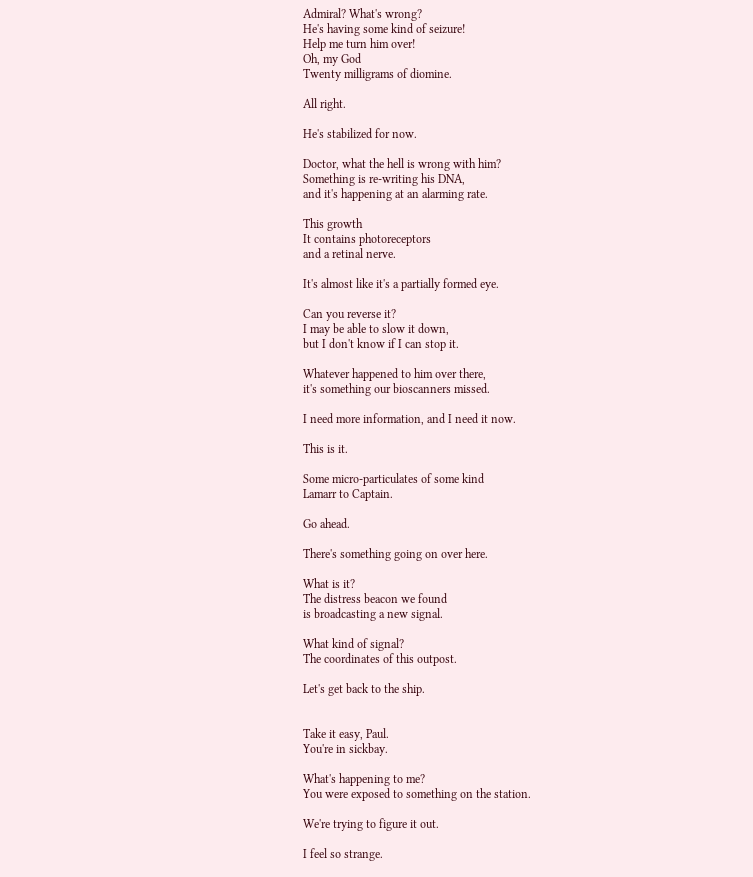Admiral? What's wrong?
He's having some kind of seizure!
Help me turn him over!
Oh, my God
Twenty milligrams of diomine.

All right.

He's stabilized for now.

Doctor, what the hell is wrong with him?
Something is re-writing his DNA,
and it's happening at an alarming rate.

This growth
It contains photoreceptors
and a retinal nerve.

It's almost like it's a partially formed eye.

Can you reverse it?
I may be able to slow it down,
but I don't know if I can stop it.

Whatever happened to him over there,
it's something our bioscanners missed.

I need more information, and I need it now.

This is it.

Some micro-particulates of some kind
Lamarr to Captain.

Go ahead.

There's something going on over here.

What is it?
The distress beacon we found
is broadcasting a new signal.

What kind of signal?
The coordinates of this outpost.

Let's get back to the ship.


Take it easy, Paul.
You're in sickbay.

What's happening to me?
You were exposed to something on the station.

We're trying to figure it out.

I feel so strange.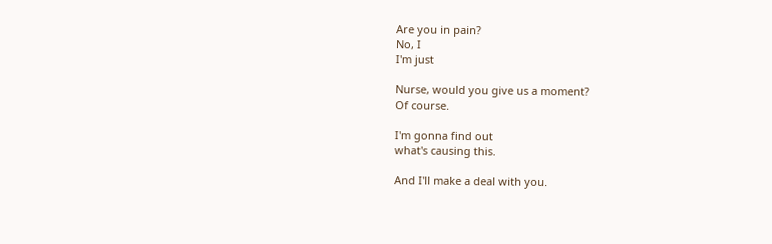Are you in pain?
No, I
I'm just

Nurse, would you give us a moment?
Of course.

I'm gonna find out
what's causing this.

And I'll make a deal with you.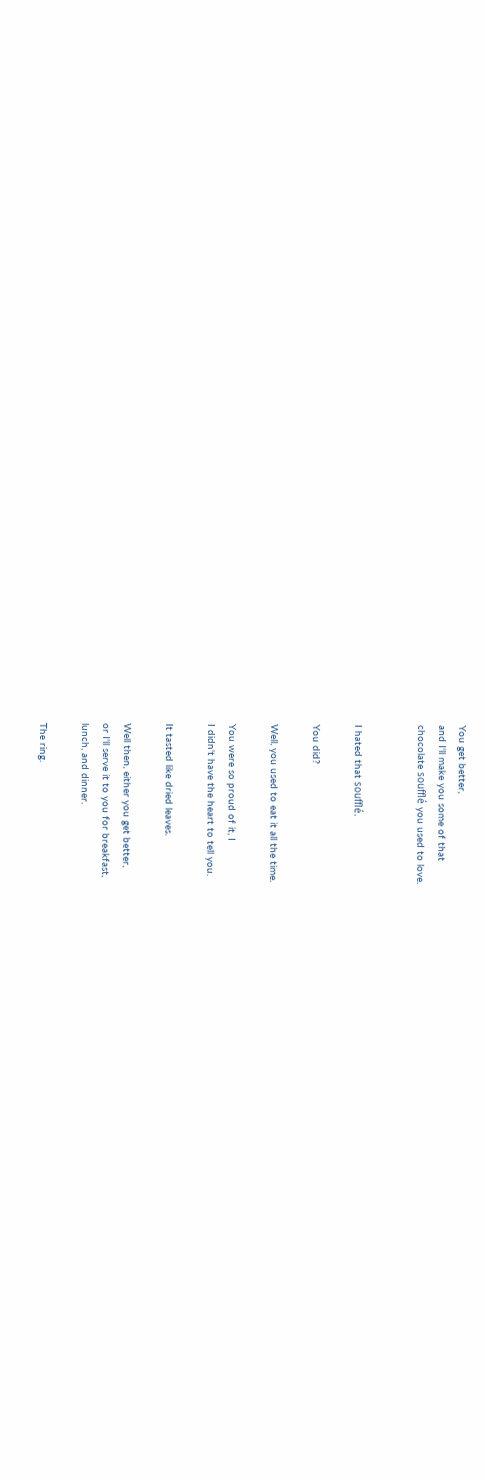You get better,
and I'll make you some of that
chocolate soufflé you used to love.


I hated that soufflé.

You did?

Well, you used to eat it all the time.

You were so proud of it, I
I didn't have the heart to tell you.

It tasted like dried leaves.

Well then, either you get better,
or I'll serve it to you for breakfast,
lunch, and dinner.

The ring.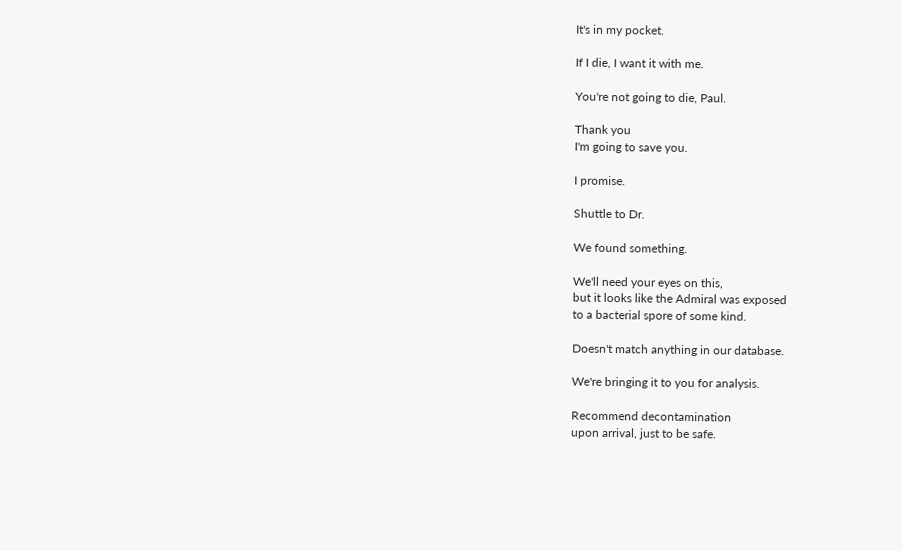It's in my pocket.

If I die, I want it with me.

You're not going to die, Paul.

Thank you
I'm going to save you.

I promise.

Shuttle to Dr.

We found something.

We'll need your eyes on this,
but it looks like the Admiral was exposed
to a bacterial spore of some kind.

Doesn't match anything in our database.

We're bringing it to you for analysis.

Recommend decontamination
upon arrival, just to be safe.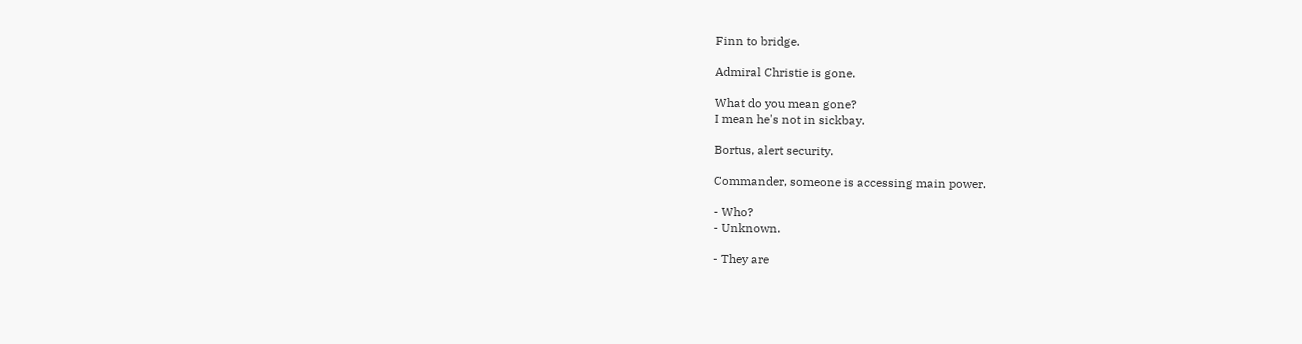Finn to bridge.

Admiral Christie is gone.

What do you mean gone?
I mean he's not in sickbay.

Bortus, alert security.

Commander, someone is accessing main power.

- Who?
- Unknown.

- They are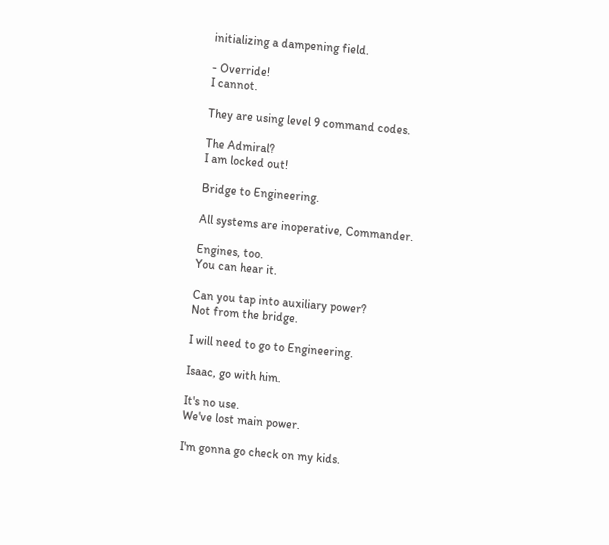initializing a dampening field.

- Override!
I cannot.

They are using level 9 command codes.

The Admiral?
I am locked out!

Bridge to Engineering.

All systems are inoperative, Commander.

Engines, too.
You can hear it.

Can you tap into auxiliary power?
Not from the bridge.

I will need to go to Engineering.

Isaac, go with him.

It's no use.
We've lost main power.

I'm gonna go check on my kids.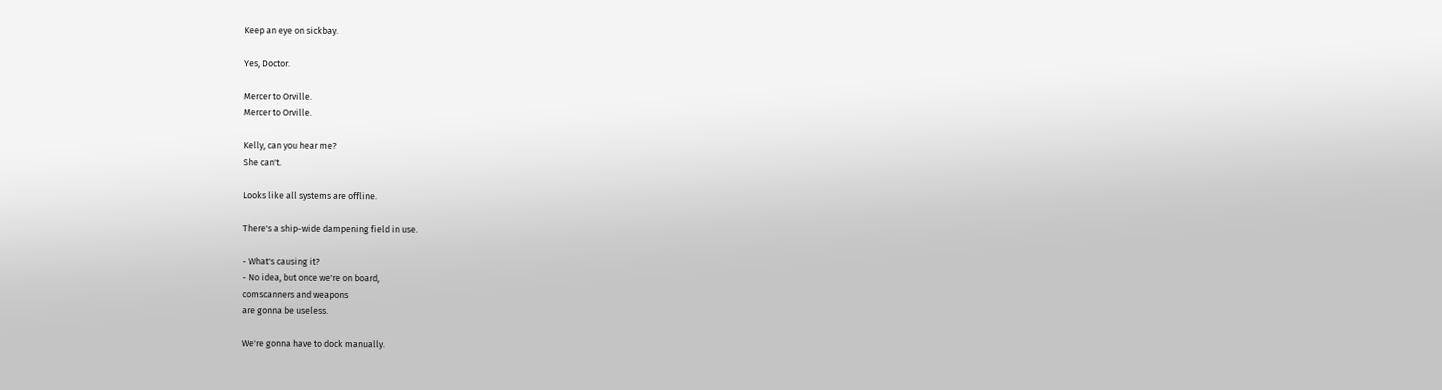Keep an eye on sickbay.

Yes, Doctor.

Mercer to Orville.
Mercer to Orville.

Kelly, can you hear me?
She can't.

Looks like all systems are offline.

There's a ship-wide dampening field in use.

- What's causing it?
- No idea, but once we're on board,
comscanners and weapons
are gonna be useless.

We're gonna have to dock manually.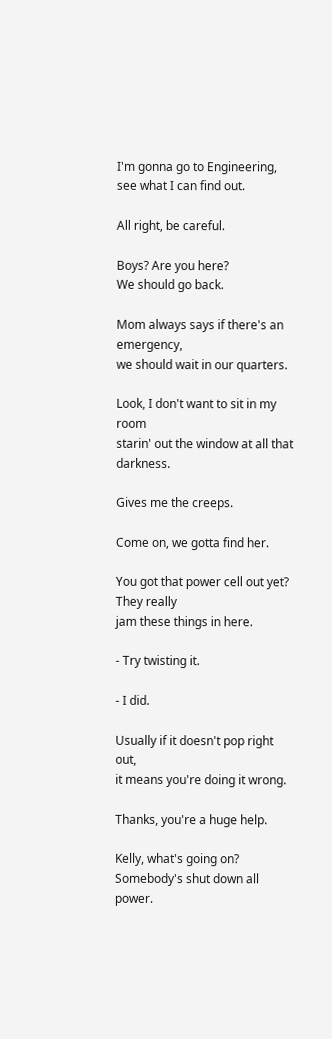I'm gonna go to Engineering,
see what I can find out.

All right, be careful.

Boys? Are you here?
We should go back.

Mom always says if there's an emergency,
we should wait in our quarters.

Look, I don't want to sit in my room
starin' out the window at all that darkness.

Gives me the creeps.

Come on, we gotta find her.

You got that power cell out yet?
They really
jam these things in here.

- Try twisting it.

- I did.

Usually if it doesn't pop right out,
it means you're doing it wrong.

Thanks, you're a huge help.

Kelly, what's going on?
Somebody's shut down all power.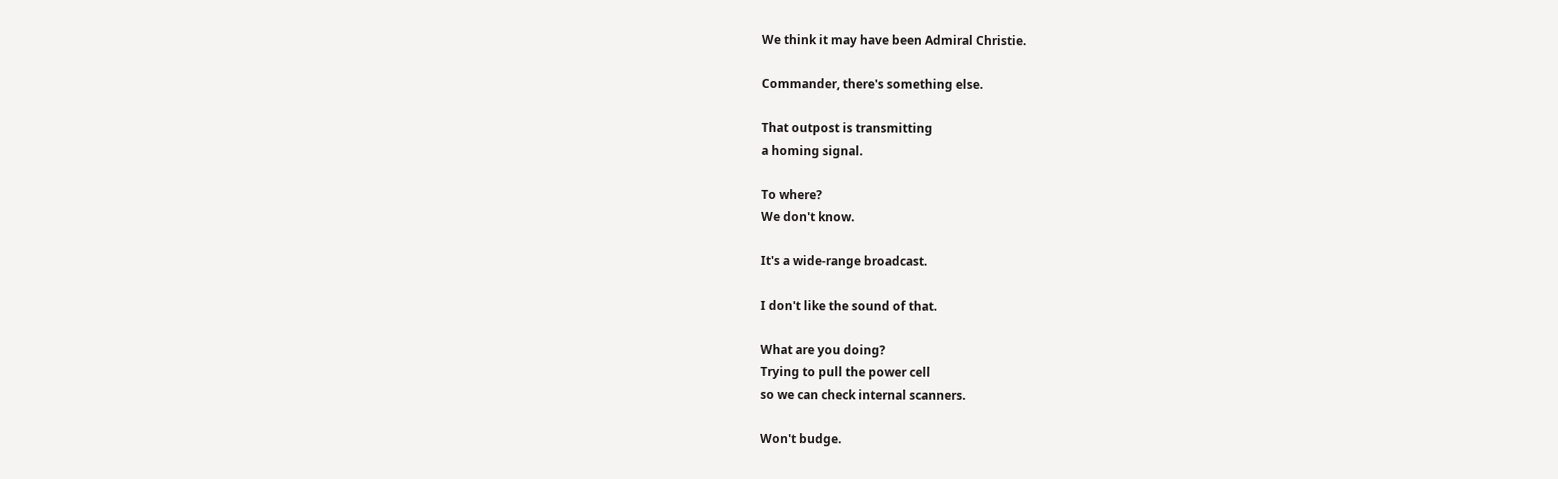We think it may have been Admiral Christie.

Commander, there's something else.

That outpost is transmitting
a homing signal.

To where?
We don't know.

It's a wide-range broadcast.

I don't like the sound of that.

What are you doing?
Trying to pull the power cell
so we can check internal scanners.

Won't budge.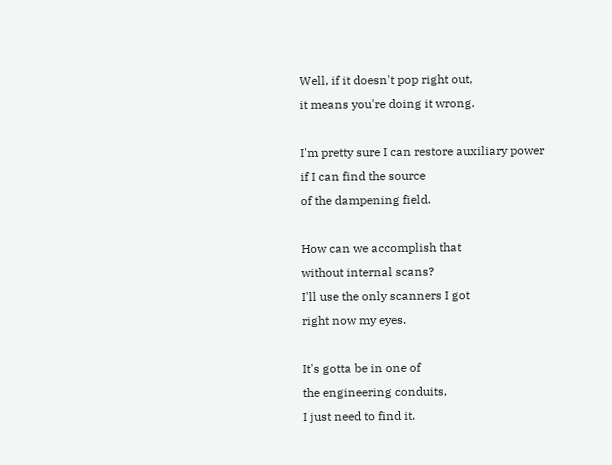Well, if it doesn't pop right out,
it means you're doing it wrong.

I'm pretty sure I can restore auxiliary power
if I can find the source
of the dampening field.

How can we accomplish that
without internal scans?
I'll use the only scanners I got
right now my eyes.

It's gotta be in one of
the engineering conduits,
I just need to find it.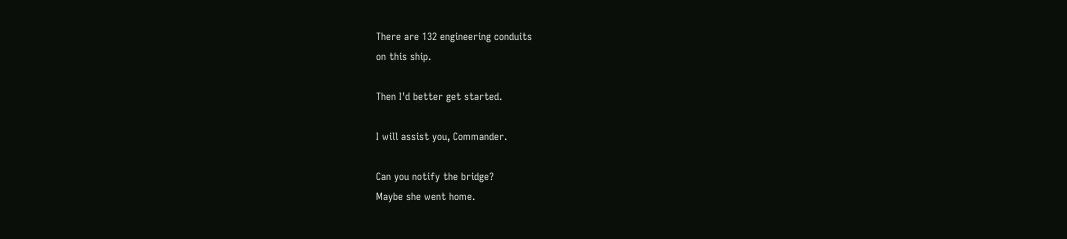There are 132 engineering conduits
on this ship.

Then I'd better get started.

I will assist you, Commander.

Can you notify the bridge?
Maybe she went home.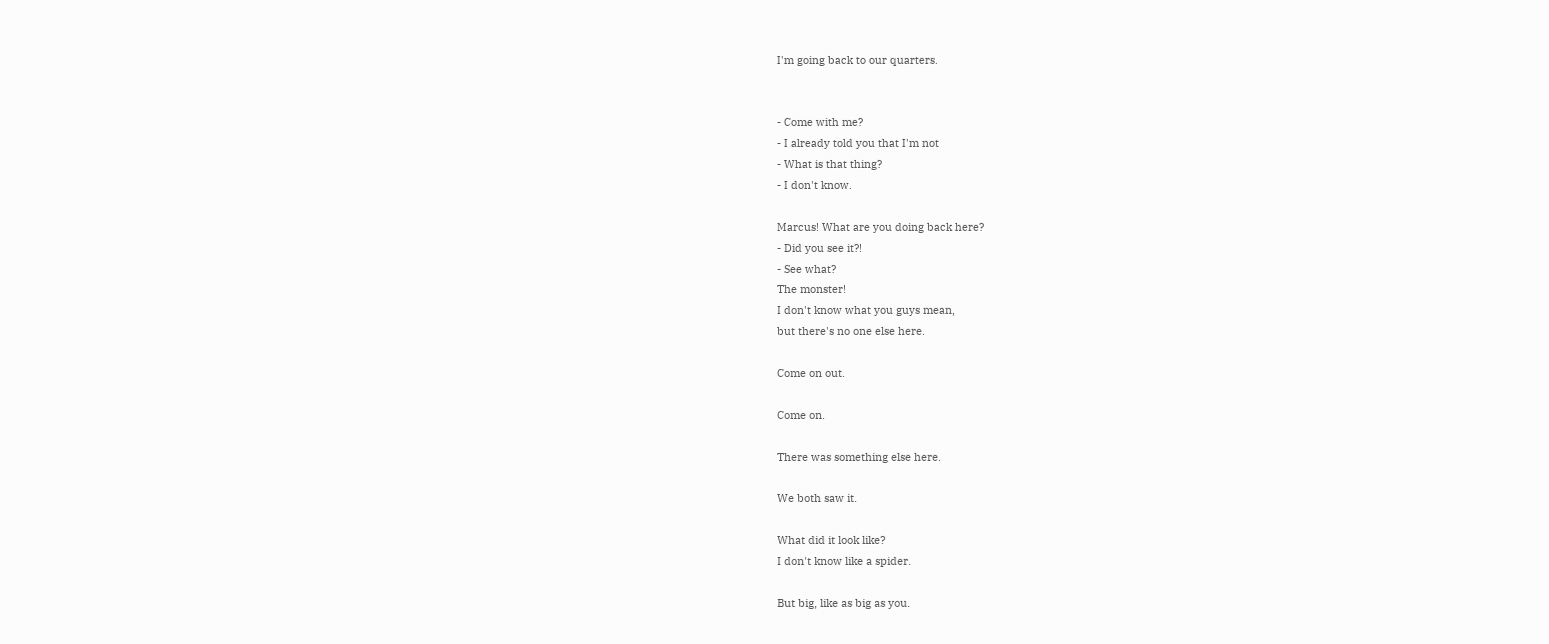I'm going back to our quarters.


- Come with me?
- I already told you that I'm not
- What is that thing?
- I don't know.

Marcus! What are you doing back here?
- Did you see it?!
- See what?
The monster!
I don't know what you guys mean,
but there's no one else here.

Come on out.

Come on.

There was something else here.

We both saw it.

What did it look like?
I don't know like a spider.

But big, like as big as you.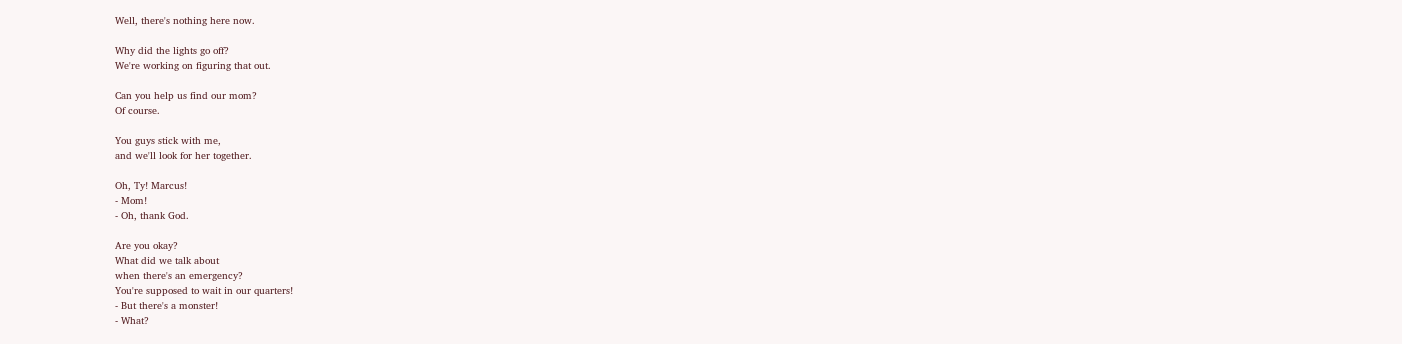Well, there's nothing here now.

Why did the lights go off?
We're working on figuring that out.

Can you help us find our mom?
Of course.

You guys stick with me,
and we'll look for her together.

Oh, Ty! Marcus!
- Mom!
- Oh, thank God.

Are you okay?
What did we talk about
when there's an emergency?
You're supposed to wait in our quarters!
- But there's a monster!
- What?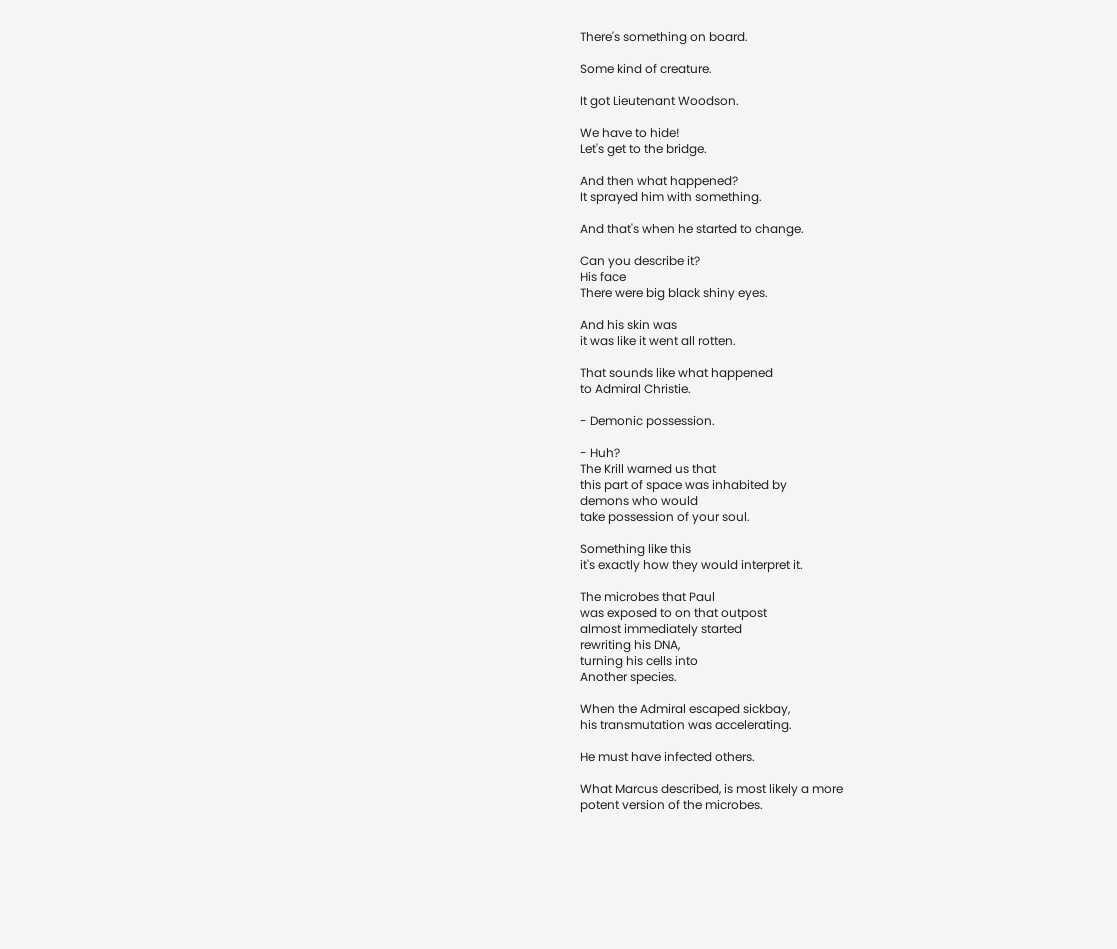There's something on board.

Some kind of creature.

It got Lieutenant Woodson.

We have to hide!
Let's get to the bridge.

And then what happened?
It sprayed him with something.

And that's when he started to change.

Can you describe it?
His face
There were big black shiny eyes.

And his skin was
it was like it went all rotten.

That sounds like what happened
to Admiral Christie.

- Demonic possession.

- Huh?
The Krill warned us that
this part of space was inhabited by
demons who would
take possession of your soul.

Something like this
it's exactly how they would interpret it.

The microbes that Paul
was exposed to on that outpost
almost immediately started
rewriting his DNA,
turning his cells into
Another species.

When the Admiral escaped sickbay,
his transmutation was accelerating.

He must have infected others.

What Marcus described, is most likely a more
potent version of the microbes.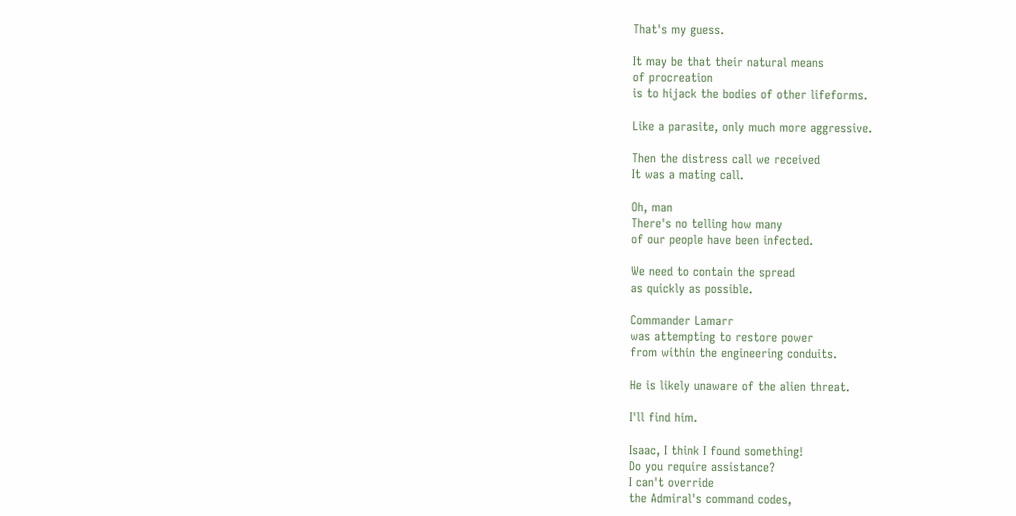That's my guess.

It may be that their natural means
of procreation
is to hijack the bodies of other lifeforms.

Like a parasite, only much more aggressive.

Then the distress call we received
It was a mating call.

Oh, man
There's no telling how many
of our people have been infected.

We need to contain the spread
as quickly as possible.

Commander Lamarr
was attempting to restore power
from within the engineering conduits.

He is likely unaware of the alien threat.

I'll find him.

Isaac, I think I found something!
Do you require assistance?
I can't override
the Admiral's command codes,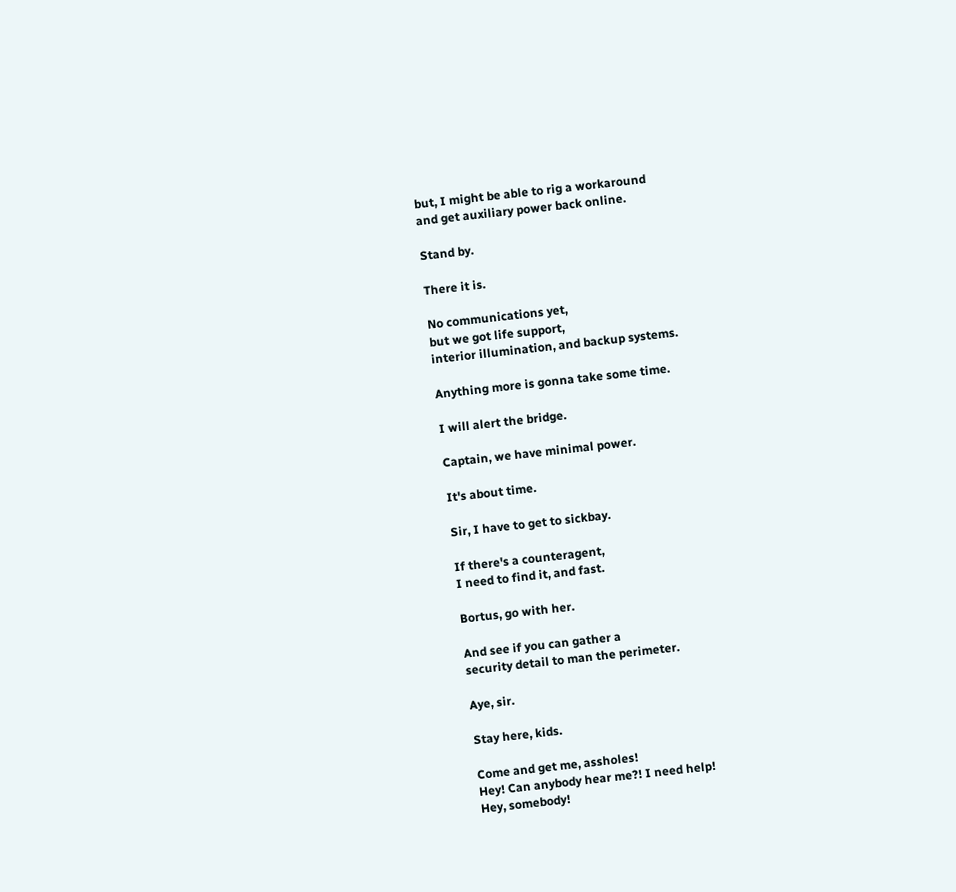but, I might be able to rig a workaround
and get auxiliary power back online.

Stand by.

There it is.

No communications yet,
but we got life support,
interior illumination, and backup systems.

Anything more is gonna take some time.

I will alert the bridge.

Captain, we have minimal power.

It's about time.

Sir, I have to get to sickbay.

If there's a counteragent,
I need to find it, and fast.

Bortus, go with her.

And see if you can gather a
security detail to man the perimeter.

Aye, sir.

Stay here, kids.

Come and get me, assholes!
Hey! Can anybody hear me?! I need help!
Hey, somebody!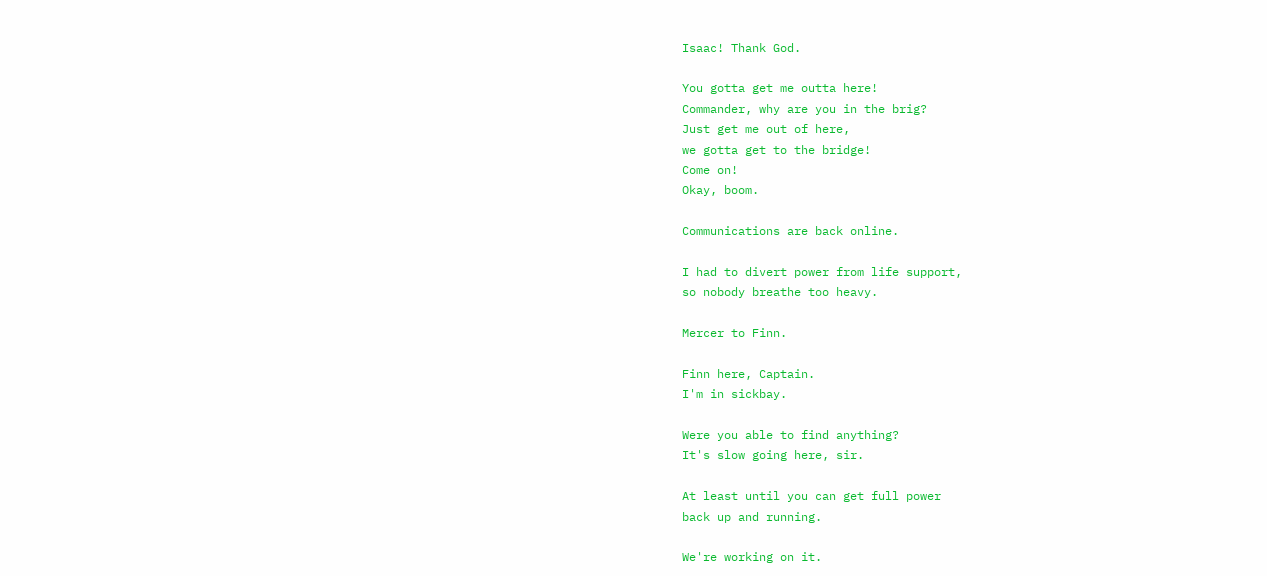Isaac! Thank God.

You gotta get me outta here!
Commander, why are you in the brig?
Just get me out of here,
we gotta get to the bridge!
Come on!
Okay, boom.

Communications are back online.

I had to divert power from life support,
so nobody breathe too heavy.

Mercer to Finn.

Finn here, Captain.
I'm in sickbay.

Were you able to find anything?
It's slow going here, sir.

At least until you can get full power
back up and running.

We're working on it.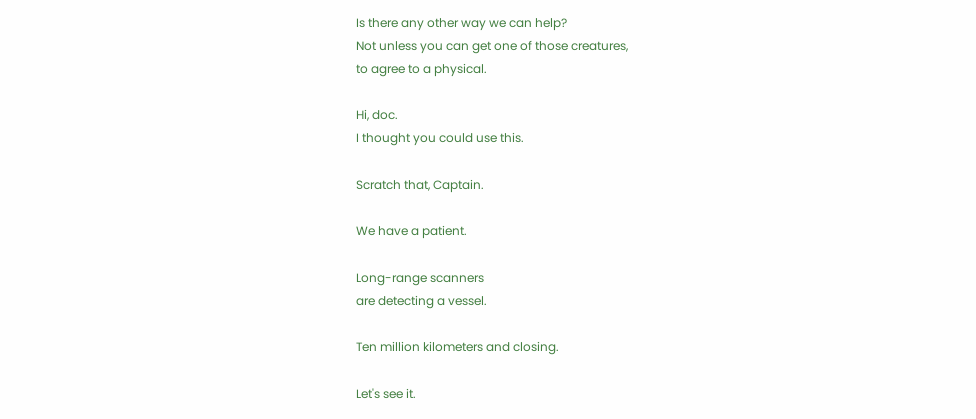Is there any other way we can help?
Not unless you can get one of those creatures,
to agree to a physical.

Hi, doc.
I thought you could use this.

Scratch that, Captain.

We have a patient.

Long-range scanners
are detecting a vessel.

Ten million kilometers and closing.

Let's see it.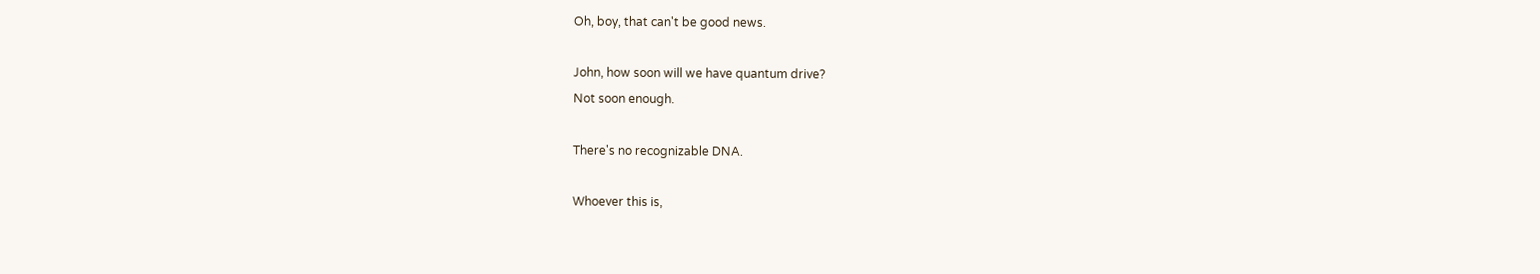Oh, boy, that can't be good news.

John, how soon will we have quantum drive?
Not soon enough.

There's no recognizable DNA.

Whoever this is,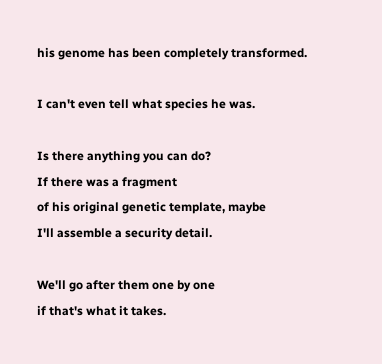his genome has been completely transformed.

I can't even tell what species he was.

Is there anything you can do?
If there was a fragment
of his original genetic template, maybe
I'll assemble a security detail.

We'll go after them one by one
if that's what it takes.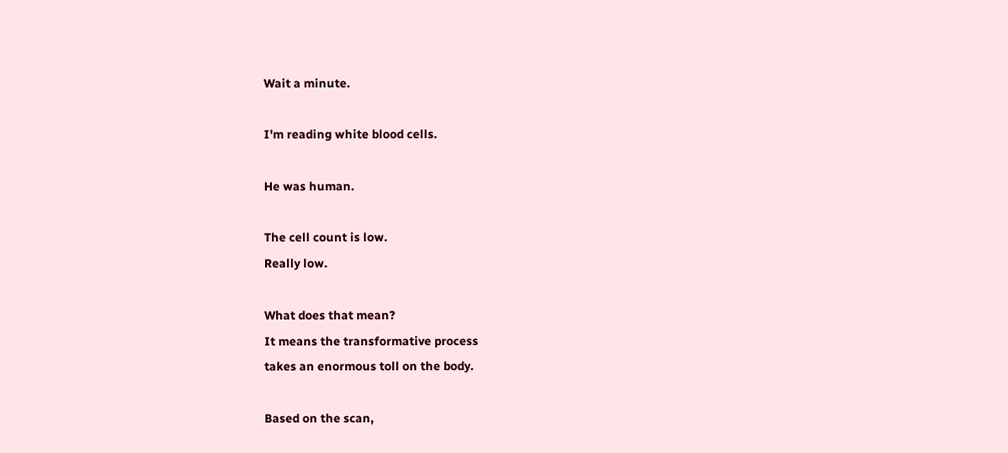Wait a minute.

I'm reading white blood cells.

He was human.

The cell count is low.
Really low.

What does that mean?
It means the transformative process
takes an enormous toll on the body.

Based on the scan,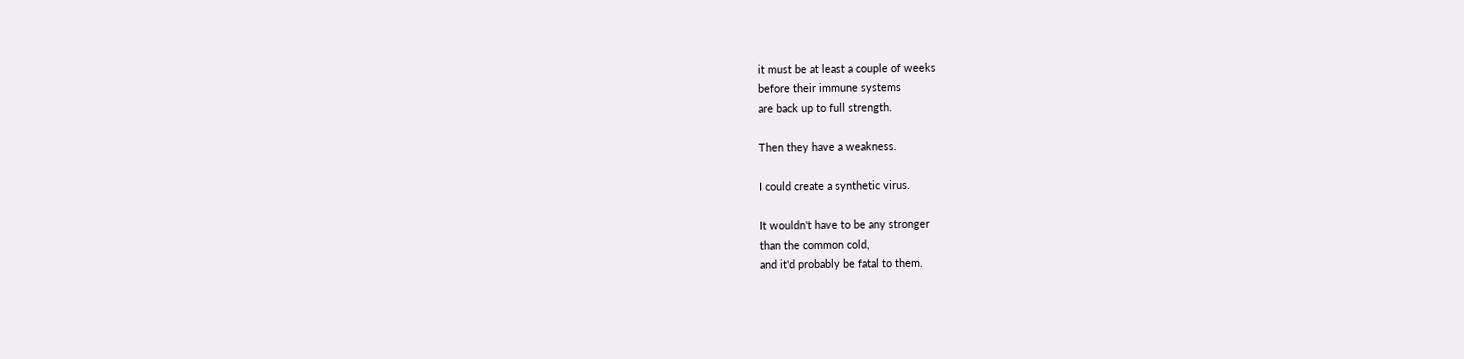it must be at least a couple of weeks
before their immune systems
are back up to full strength.

Then they have a weakness.

I could create a synthetic virus.

It wouldn't have to be any stronger
than the common cold,
and it'd probably be fatal to them.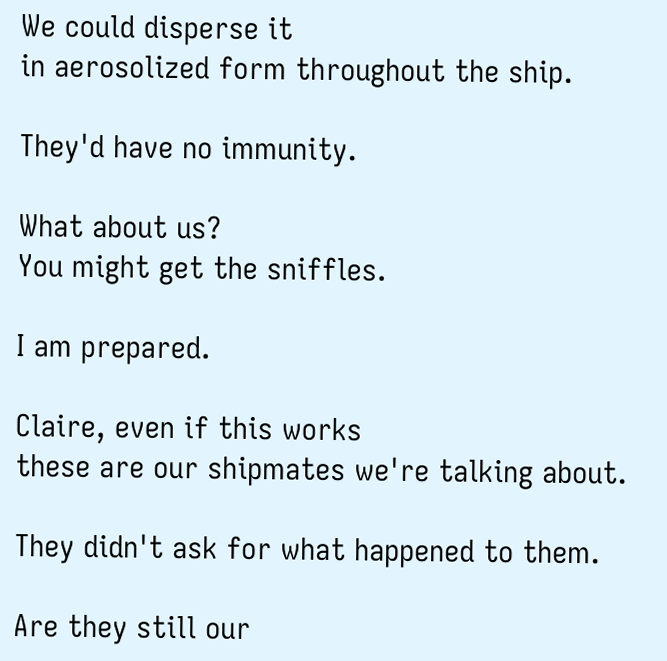We could disperse it
in aerosolized form throughout the ship.

They'd have no immunity.

What about us?
You might get the sniffles.

I am prepared.

Claire, even if this works
these are our shipmates we're talking about.

They didn't ask for what happened to them.

Are they still our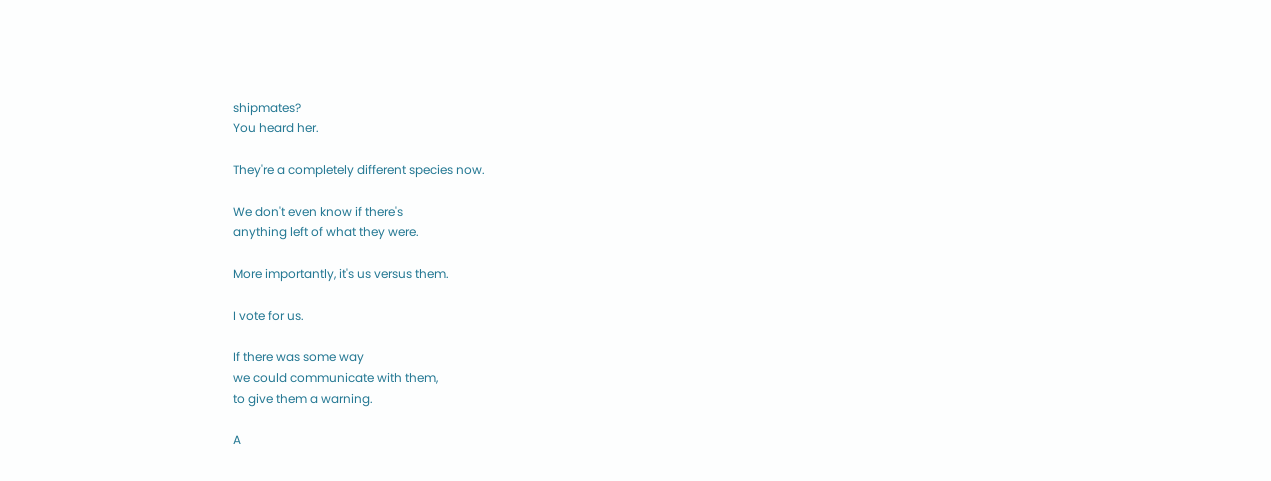shipmates?
You heard her.

They're a completely different species now.

We don't even know if there's
anything left of what they were.

More importantly, it's us versus them.

I vote for us.

If there was some way
we could communicate with them,
to give them a warning.

A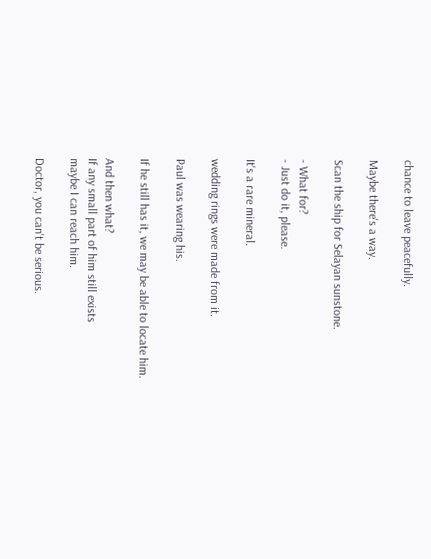chance to leave peacefully.

Maybe there's a way.

Scan the ship for Selayan sunstone.

- What for?
- Just do it, please.

It's a rare mineral.

wedding rings were made from it.

Paul was wearing his.

If he still has it, we may be able to locate him.

And then what?
If any small part of him still exists
maybe I can reach him.

Doctor, you can't be serious.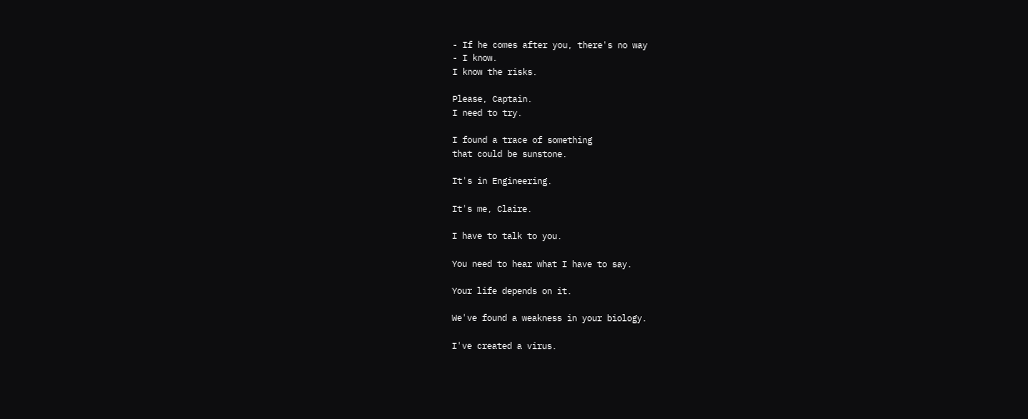- If he comes after you, there's no way
- I know.
I know the risks.

Please, Captain.
I need to try.

I found a trace of something
that could be sunstone.

It's in Engineering.

It's me, Claire.

I have to talk to you.

You need to hear what I have to say.

Your life depends on it.

We've found a weakness in your biology.

I've created a virus.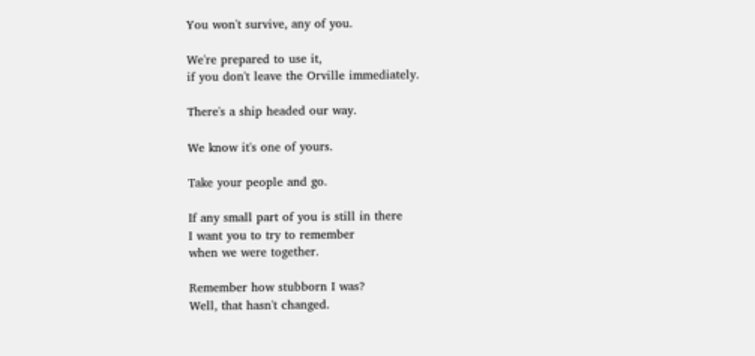You won't survive, any of you.

We're prepared to use it,
if you don't leave the Orville immediately.

There's a ship headed our way.

We know it's one of yours.

Take your people and go.

If any small part of you is still in there
I want you to try to remember
when we were together.

Remember how stubborn I was?
Well, that hasn't changed.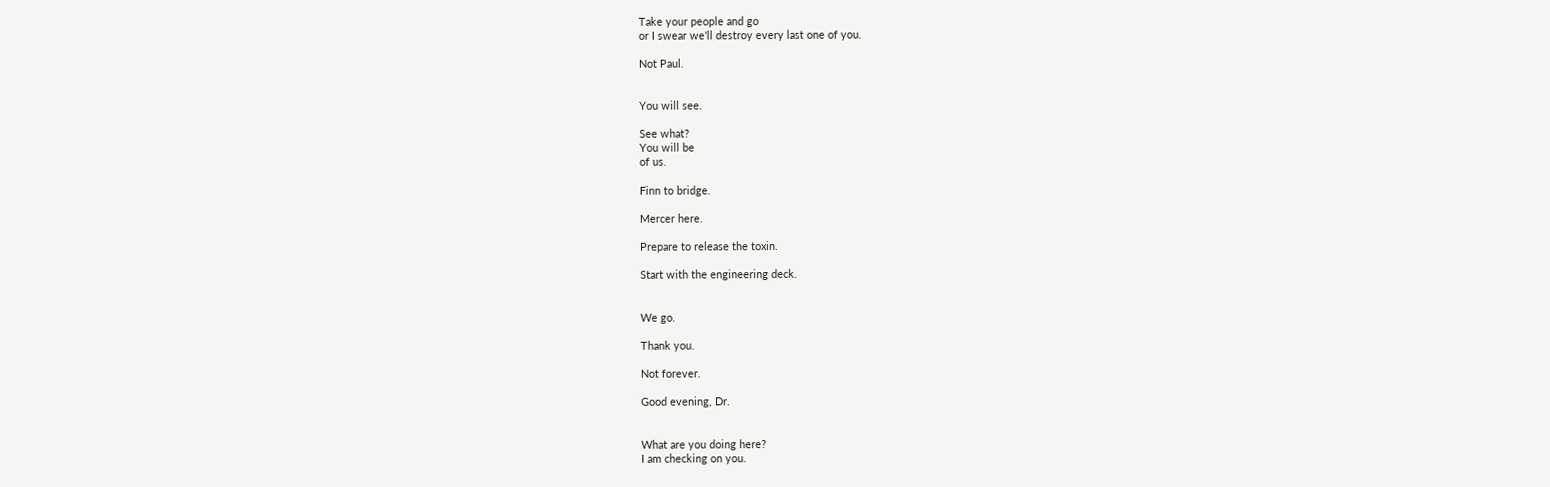Take your people and go
or I swear we'll destroy every last one of you.

Not Paul.


You will see.

See what?
You will be
of us.

Finn to bridge.

Mercer here.

Prepare to release the toxin.

Start with the engineering deck.


We go.

Thank you.

Not forever.

Good evening, Dr.


What are you doing here?
I am checking on you.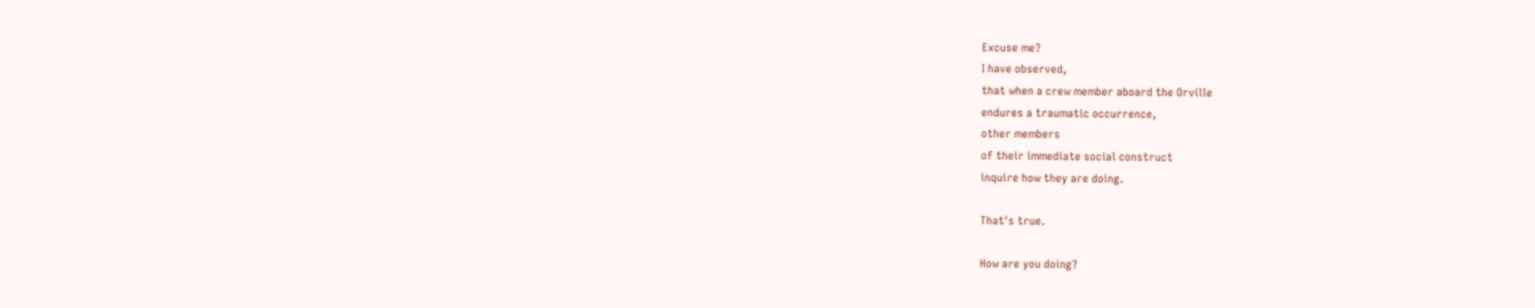Excuse me?
I have observed,
that when a crew member aboard the Orville
endures a traumatic occurrence,
other members
of their immediate social construct
inquire how they are doing.

That's true.

How are you doing?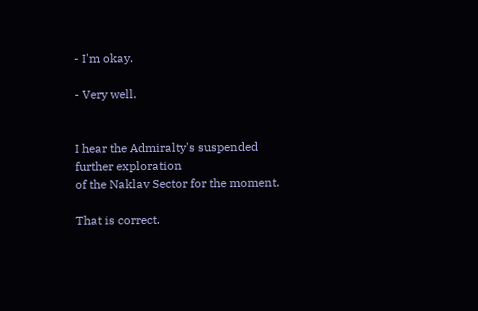- I'm okay.

- Very well.


I hear the Admiralty's suspended
further exploration
of the Naklav Sector for the moment.

That is correct.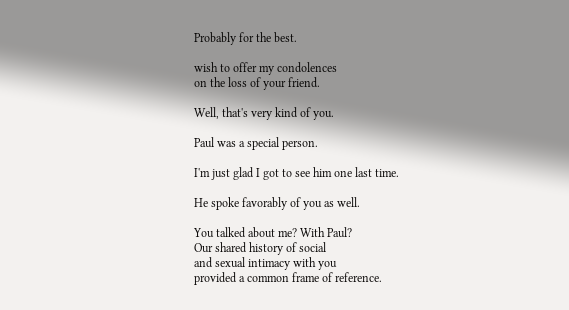Probably for the best.

wish to offer my condolences
on the loss of your friend.

Well, that's very kind of you.

Paul was a special person.

I'm just glad I got to see him one last time.

He spoke favorably of you as well.

You talked about me? With Paul?
Our shared history of social
and sexual intimacy with you
provided a common frame of reference.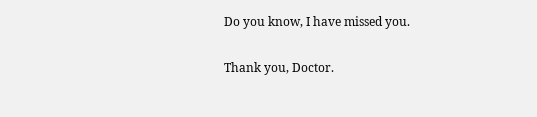Do you know, I have missed you.

Thank you, Doctor.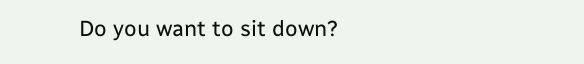Do you want to sit down?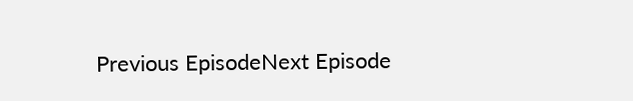Previous EpisodeNext Episode